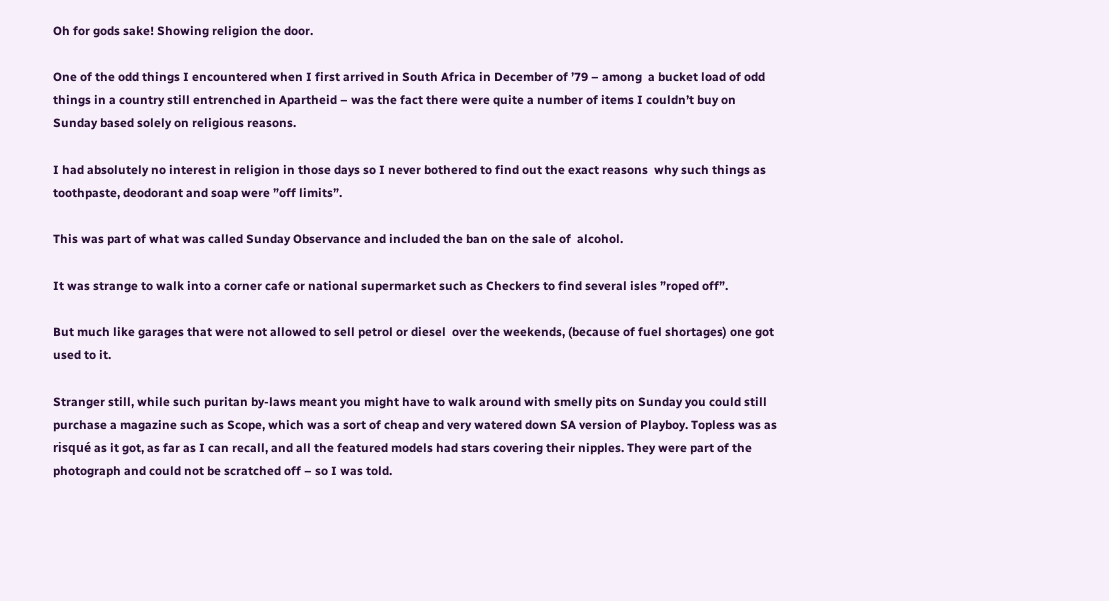Oh for gods sake! Showing religion the door.

One of the odd things I encountered when I first arrived in South Africa in December of ’79 – among  a bucket load of odd things in a country still entrenched in Apartheid – was the fact there were quite a number of items I couldn’t buy on Sunday based solely on religious reasons.

I had absolutely no interest in religion in those days so I never bothered to find out the exact reasons  why such things as toothpaste, deodorant and soap were ”off limits”.

This was part of what was called Sunday Observance and included the ban on the sale of  alcohol.

It was strange to walk into a corner cafe or national supermarket such as Checkers to find several isles ”roped off”.

But much like garages that were not allowed to sell petrol or diesel  over the weekends, (because of fuel shortages) one got used to it.

Stranger still, while such puritan by-laws meant you might have to walk around with smelly pits on Sunday you could still purchase a magazine such as Scope, which was a sort of cheap and very watered down SA version of Playboy. Topless was as risqué as it got, as far as I can recall, and all the featured models had stars covering their nipples. They were part of the photograph and could not be scratched off – so I was told.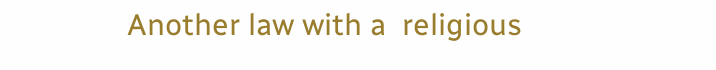Another law with a  religious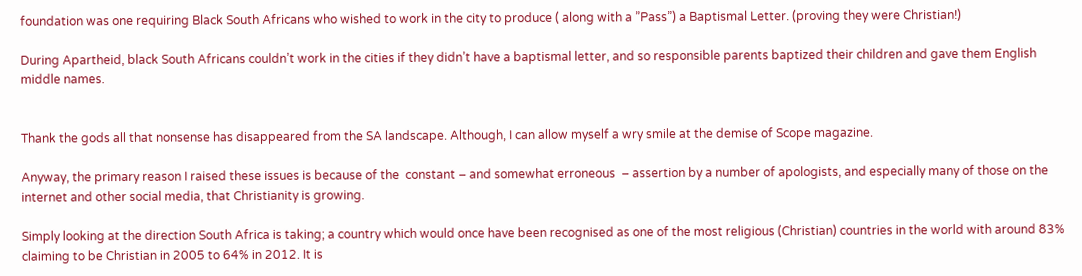foundation was one requiring Black South Africans who wished to work in the city to produce ( along with a ”Pass”) a Baptismal Letter. (proving they were Christian!)

During Apartheid, black South Africans couldn’t work in the cities if they didn’t have a baptismal letter, and so responsible parents baptized their children and gave them English middle names.


Thank the gods all that nonsense has disappeared from the SA landscape. Although, I can allow myself a wry smile at the demise of Scope magazine.

Anyway, the primary reason I raised these issues is because of the  constant – and somewhat erroneous  – assertion by a number of apologists, and especially many of those on the internet and other social media, that Christianity is growing.

Simply looking at the direction South Africa is taking; a country which would once have been recognised as one of the most religious (Christian) countries in the world with around 83% claiming to be Christian in 2005 to 64% in 2012. It is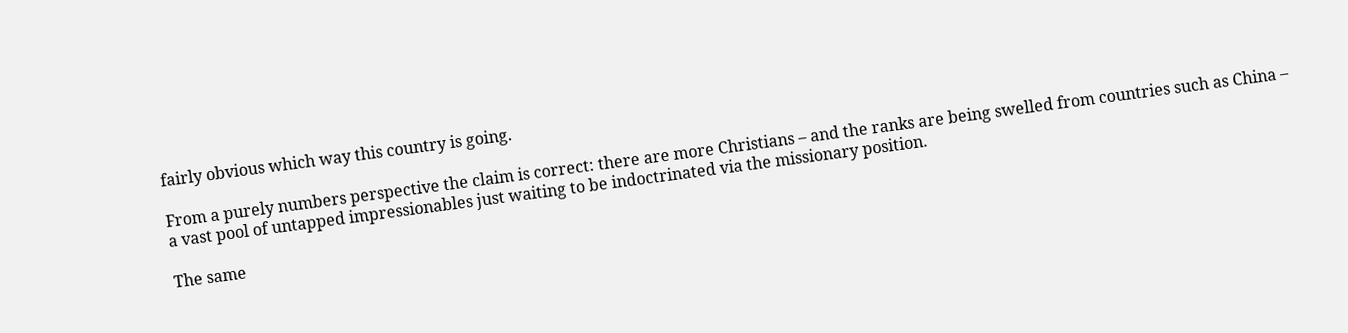fairly obvious which way this country is going.

From a purely numbers perspective the claim is correct: there are more Christians – and the ranks are being swelled from countries such as China – a vast pool of untapped impressionables just waiting to be indoctrinated via the missionary position.

The same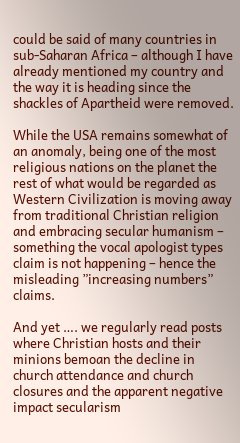could be said of many countries in sub-Saharan Africa – although I have already mentioned my country and  the way it is heading since the shackles of Apartheid were removed.

While the USA remains somewhat of an anomaly, being one of the most religious nations on the planet the rest of what would be regarded as Western Civilization is moving away from traditional Christian religion and embracing secular humanism – something the vocal apologist types claim is not happening – hence the misleading ”increasing numbers” claims.

And yet …. we regularly read posts where Christian hosts and their minions bemoan the decline in church attendance and church closures and the apparent negative impact secularism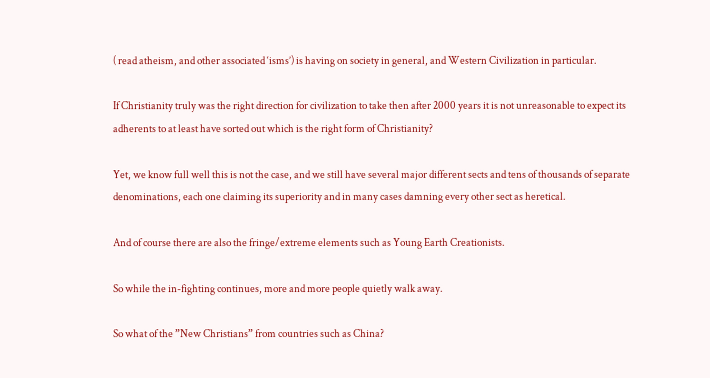( read atheism, and other associated ‘isms’) is having on society in general, and Western Civilization in particular.

If Christianity truly was the right direction for civilization to take then after 2000 years it is not unreasonable to expect its adherents to at least have sorted out which is the right form of Christianity?

Yet, we know full well this is not the case, and we still have several major different sects and tens of thousands of separate denominations, each one claiming its superiority and in many cases damning every other sect as heretical.

And of course there are also the fringe/extreme elements such as Young Earth Creationists.

So while the in-fighting continues, more and more people quietly walk away.

So what of the ”New Christians” from countries such as China?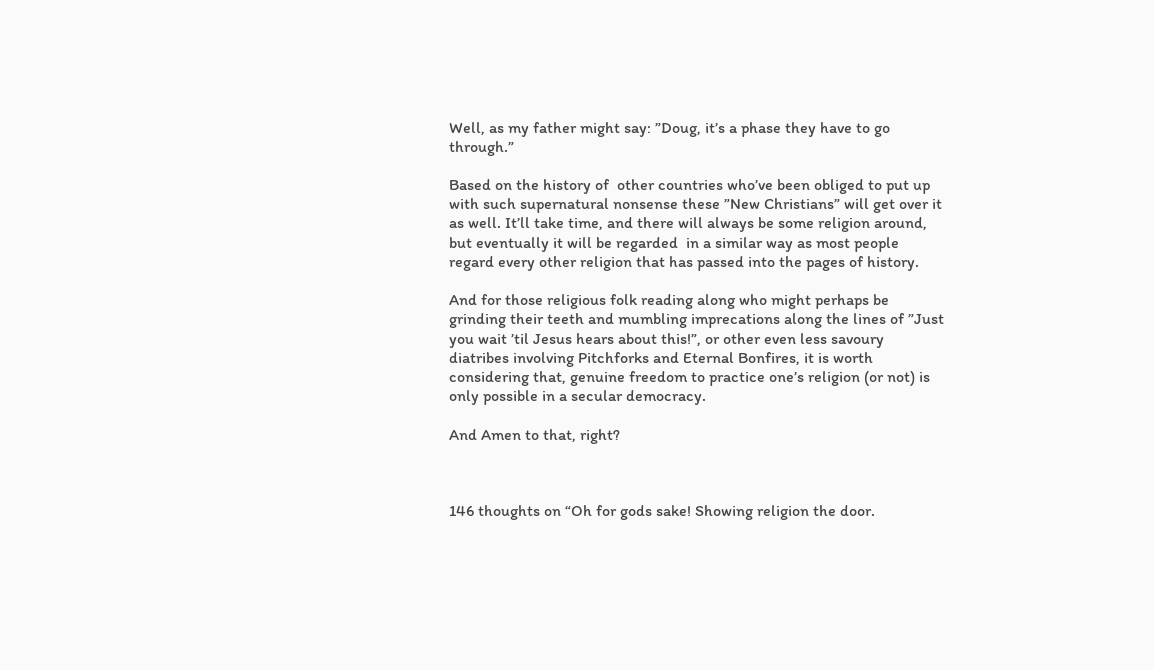Well, as my father might say: ”Doug, it’s a phase they have to go through.”

Based on the history of  other countries who’ve been obliged to put up with such supernatural nonsense these ”New Christians” will get over it as well. It’ll take time, and there will always be some religion around, but eventually it will be regarded  in a similar way as most people regard every other religion that has passed into the pages of history.

And for those religious folk reading along who might perhaps be grinding their teeth and mumbling imprecations along the lines of ”Just you wait ’til Jesus hears about this!”, or other even less savoury diatribes involving Pitchforks and Eternal Bonfires, it is worth considering that, genuine freedom to practice one’s religion (or not) is only possible in a secular democracy.

And Amen to that, right?



146 thoughts on “Oh for gods sake! Showing religion the door.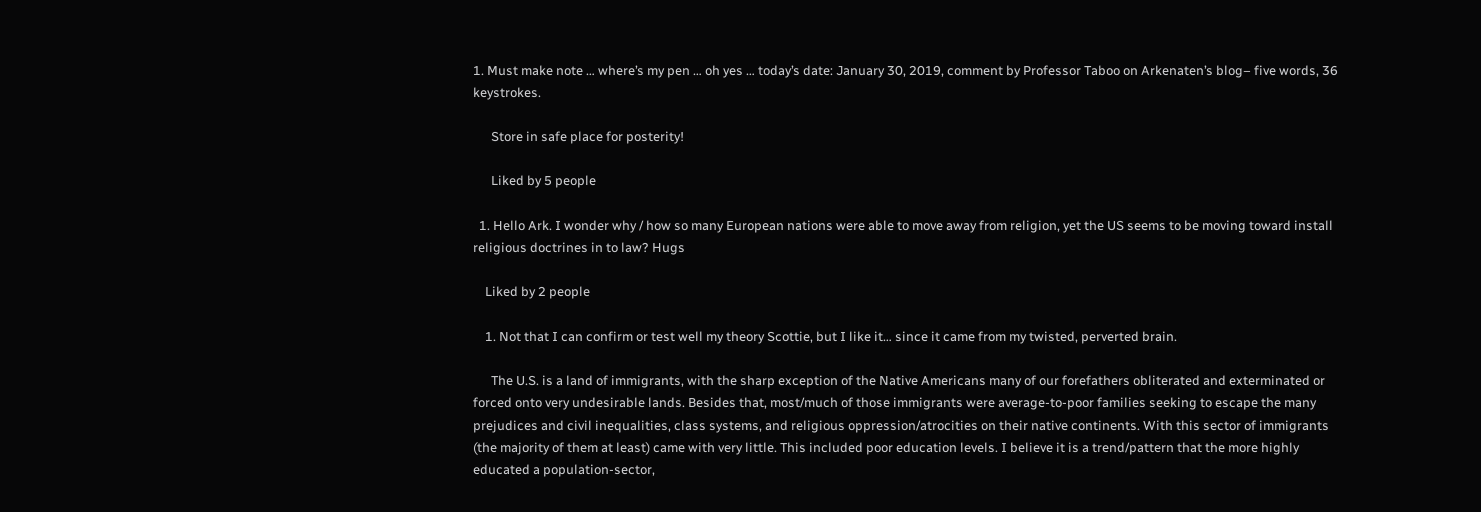1. Must make note … where’s my pen … oh yes … today’s date: January 30, 2019, comment by Professor Taboo on Arkenaten’s blog– five words, 36 keystrokes.

      Store in safe place for posterity!

      Liked by 5 people

  1. Hello Ark. I wonder why / how so many European nations were able to move away from religion, yet the US seems to be moving toward install religious doctrines in to law? Hugs

    Liked by 2 people

    1. Not that I can confirm or test well my theory Scottie, but I like it… since it came from my twisted, perverted brain.

      The U.S. is a land of immigrants, with the sharp exception of the Native Americans many of our forefathers obliterated and exterminated or forced onto very undesirable lands. Besides that, most/much of those immigrants were average-to-poor families seeking to escape the many prejudices and civil inequalities, class systems, and religious oppression/atrocities on their native continents. With this sector of immigrants (the majority of them at least) came with very little. This included poor education levels. I believe it is a trend/pattern that the more highly educated a population-sector,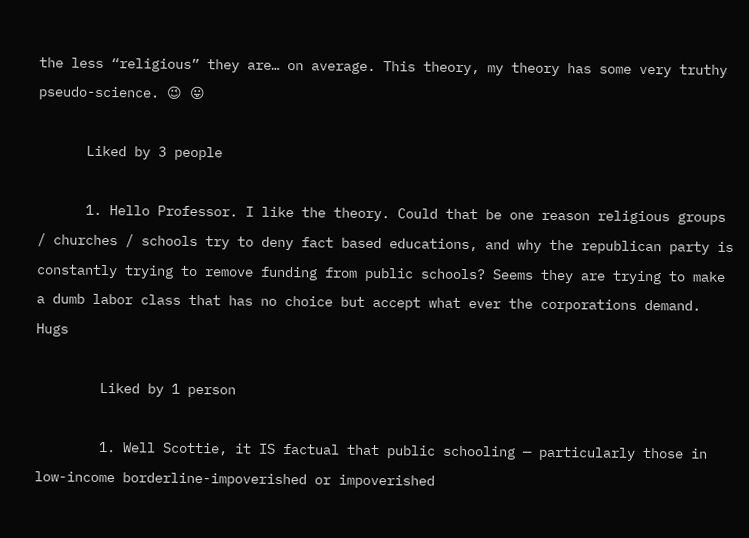the less “religious” they are… on average. This theory, my theory has some very truthy pseudo-science. 😉 😛

      Liked by 3 people

      1. Hello Professor. I like the theory. Could that be one reason religious groups / churches / schools try to deny fact based educations, and why the republican party is constantly trying to remove funding from public schools? Seems they are trying to make a dumb labor class that has no choice but accept what ever the corporations demand. Hugs

        Liked by 1 person

        1. Well Scottie, it IS factual that public schooling — particularly those in low-income borderline-impoverished or impoverished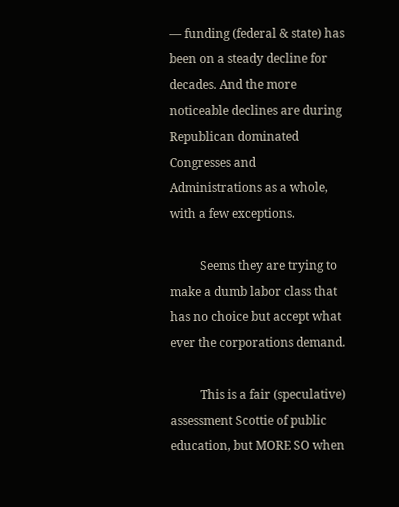— funding (federal & state) has been on a steady decline for decades. And the more noticeable declines are during Republican dominated Congresses and Administrations as a whole, with a few exceptions.

          Seems they are trying to make a dumb labor class that has no choice but accept what ever the corporations demand.

          This is a fair (speculative) assessment Scottie of public education, but MORE SO when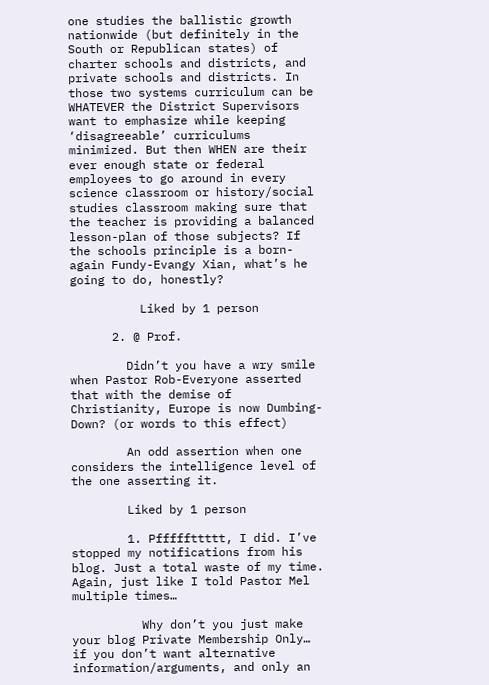one studies the ballistic growth nationwide (but definitely in the South or Republican states) of charter schools and districts, and private schools and districts. In those two systems curriculum can be WHATEVER the District Supervisors want to emphasize while keeping ‘disagreeable’ curriculums minimized. But then WHEN are their ever enough state or federal employees to go around in every science classroom or history/social studies classroom making sure that the teacher is providing a balanced lesson-plan of those subjects? If the schools principle is a born-again Fundy-Evangy Xian, what’s he going to do, honestly?

          Liked by 1 person

      2. @ Prof.

        Didn’t you have a wry smile when Pastor Rob-Everyone asserted that with the demise of Christianity, Europe is now Dumbing-Down? (or words to this effect)

        An odd assertion when one considers the intelligence level of the one asserting it.

        Liked by 1 person

        1. Pfffffttttt, I did. I’ve stopped my notifications from his blog. Just a total waste of my time. Again, just like I told Pastor Mel multiple times…

          Why don’t you just make your blog Private Membership Only… if you don’t want alternative information/arguments, and only an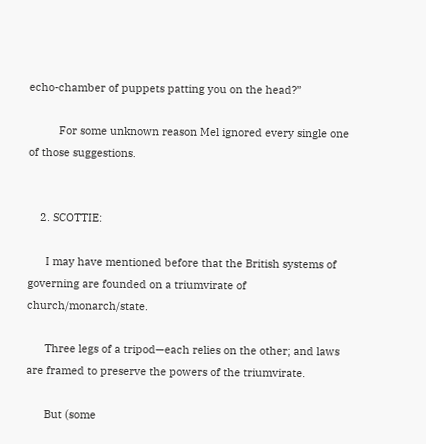echo-chamber of puppets patting you on the head?”

          For some unknown reason Mel ignored every single one of those suggestions.


    2. SCOTTIE:

      I may have mentioned before that the British systems of governing are founded on a triumvirate of church/monarch/state.

      Three legs of a tripod—each relies on the other; and laws are framed to preserve the powers of the triumvirate.

      But (some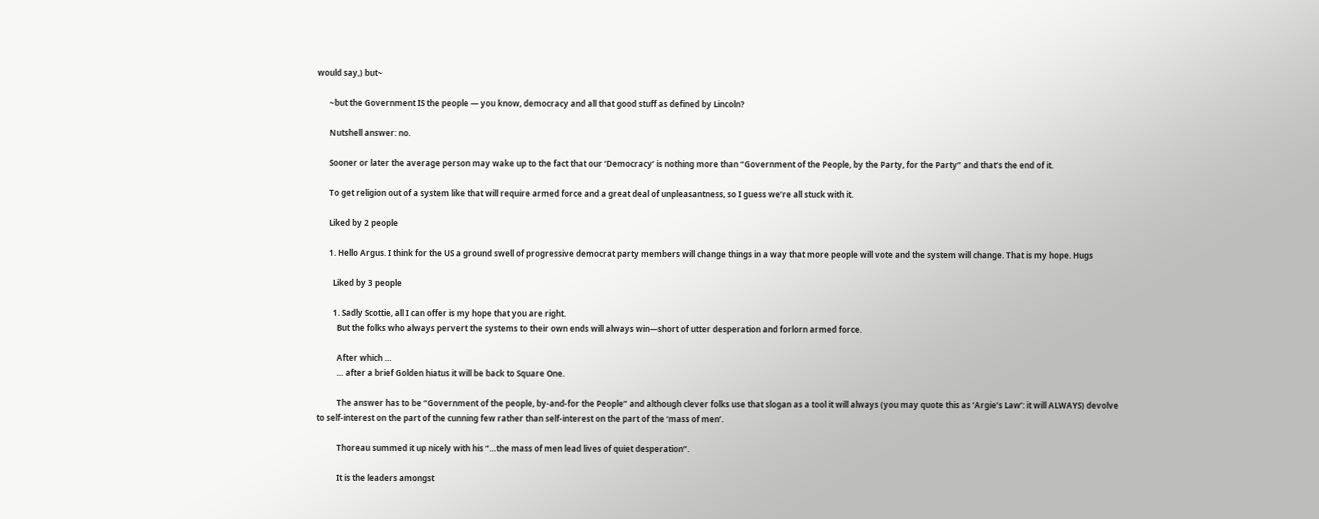would say,) but~

      ~but the Government IS the people — you know, democracy and all that good stuff as defined by Lincoln?

      Nutshell answer: no.

      Sooner or later the average person may wake up to the fact that our ‘Democracy’ is nothing more than “Government of the People, by the Party, for the Party” and that’s the end of it.

      To get religion out of a system like that will require armed force and a great deal of unpleasantness, so I guess we’re all stuck with it.

      Liked by 2 people

      1. Hello Argus. I think for the US a ground swell of progressive democrat party members will change things in a way that more people will vote and the system will change. That is my hope. Hugs

        Liked by 3 people

        1. Sadly Scottie, all I can offer is my hope that you are right.
          But the folks who always pervert the systems to their own ends will always win—short of utter desperation and forlorn armed force.

          After which …
          … after a brief Golden hiatus it will be back to Square One.

          The answer has to be “Government of the people, by-and-for the People” and although clever folks use that slogan as a tool it will always (you may quote this as ‘Argie’s Law’: it will ALWAYS) devolve to self-interest on the part of the cunning few rather than self-interest on the part of the ‘mass of men’.

          Thoreau summed it up nicely with his “…the mass of men lead lives of quiet desperation”.

          It is the leaders amongst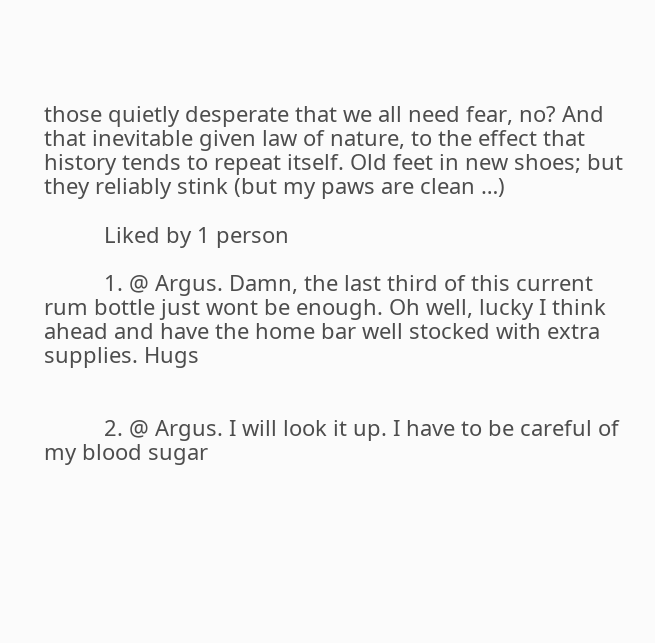those quietly desperate that we all need fear, no? And that inevitable given law of nature, to the effect that history tends to repeat itself. Old feet in new shoes; but they reliably stink (but my paws are clean …)

          Liked by 1 person

          1. @ Argus. Damn, the last third of this current rum bottle just wont be enough. Oh well, lucky I think ahead and have the home bar well stocked with extra supplies. Hugs


          2. @ Argus. I will look it up. I have to be careful of my blood sugar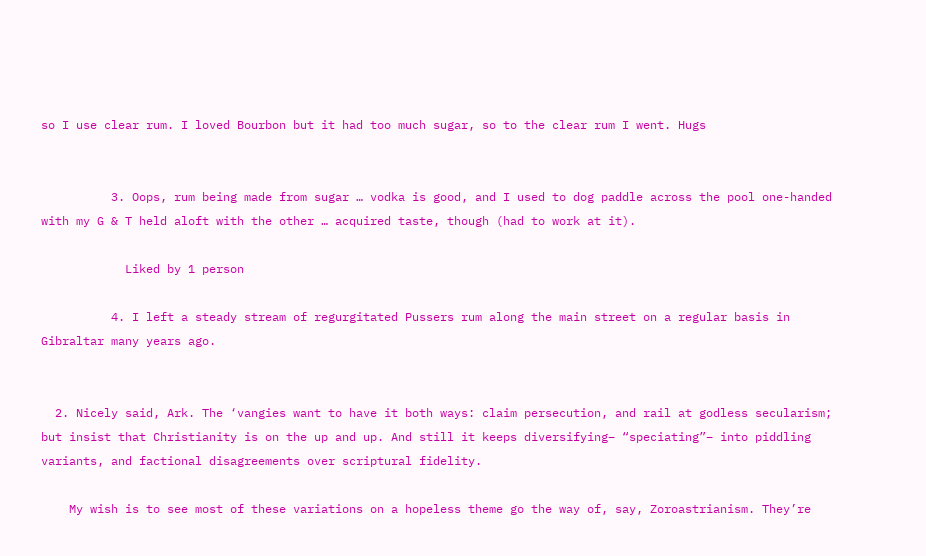so I use clear rum. I loved Bourbon but it had too much sugar, so to the clear rum I went. Hugs


          3. Oops, rum being made from sugar … vodka is good, and I used to dog paddle across the pool one-handed with my G & T held aloft with the other … acquired taste, though (had to work at it).

            Liked by 1 person

          4. I left a steady stream of regurgitated Pussers rum along the main street on a regular basis in Gibraltar many years ago.


  2. Nicely said, Ark. The ‘vangies want to have it both ways: claim persecution, and rail at godless secularism; but insist that Christianity is on the up and up. And still it keeps diversifying– “speciating”– into piddling variants, and factional disagreements over scriptural fidelity.

    My wish is to see most of these variations on a hopeless theme go the way of, say, Zoroastrianism. They’re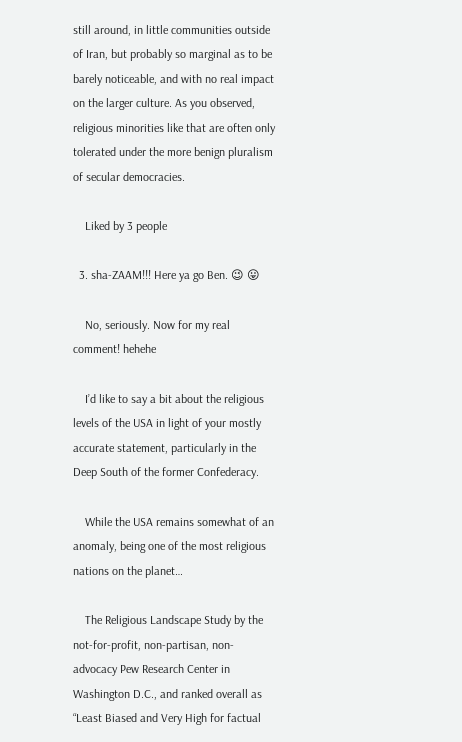still around, in little communities outside of Iran, but probably so marginal as to be barely noticeable, and with no real impact on the larger culture. As you observed, religious minorities like that are often only tolerated under the more benign pluralism of secular democracies.

    Liked by 3 people

  3. sha-ZAAM!!! Here ya go Ben. 😉 😛

    No, seriously. Now for my real comment! hehehe

    I’d like to say a bit about the religious levels of the USA in light of your mostly accurate statement, particularly in the Deep South of the former Confederacy.

    While the USA remains somewhat of an anomaly, being one of the most religious nations on the planet…

    The Religious Landscape Study by the not-for-profit, non-partisan, non-advocacy Pew Research Center in Washington D.C., and ranked overall as “Least Biased and Very High for factual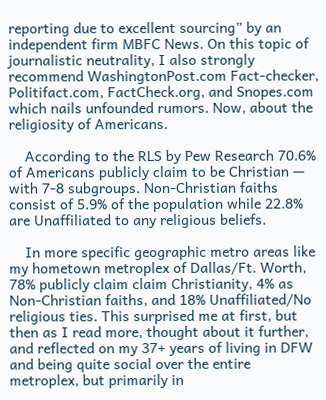reporting due to excellent sourcing” by an independent firm MBFC News. On this topic of journalistic neutrality, I also strongly recommend WashingtonPost.com Fact-checker, Politifact.com, FactCheck.org, and Snopes.com which nails unfounded rumors. Now, about the religiosity of Americans.

    According to the RLS by Pew Research 70.6% of Americans publicly claim to be Christian — with 7-8 subgroups. Non-Christian faiths consist of 5.9% of the population while 22.8% are Unaffiliated to any religious beliefs.

    In more specific geographic metro areas like my hometown metroplex of Dallas/Ft. Worth, 78% publicly claim claim Christianity, 4% as Non-Christian faiths, and 18% Unaffiliated/No religious ties. This surprised me at first, but then as I read more, thought about it further, and reflected on my 37+ years of living in DFW and being quite social over the entire metroplex, but primarily in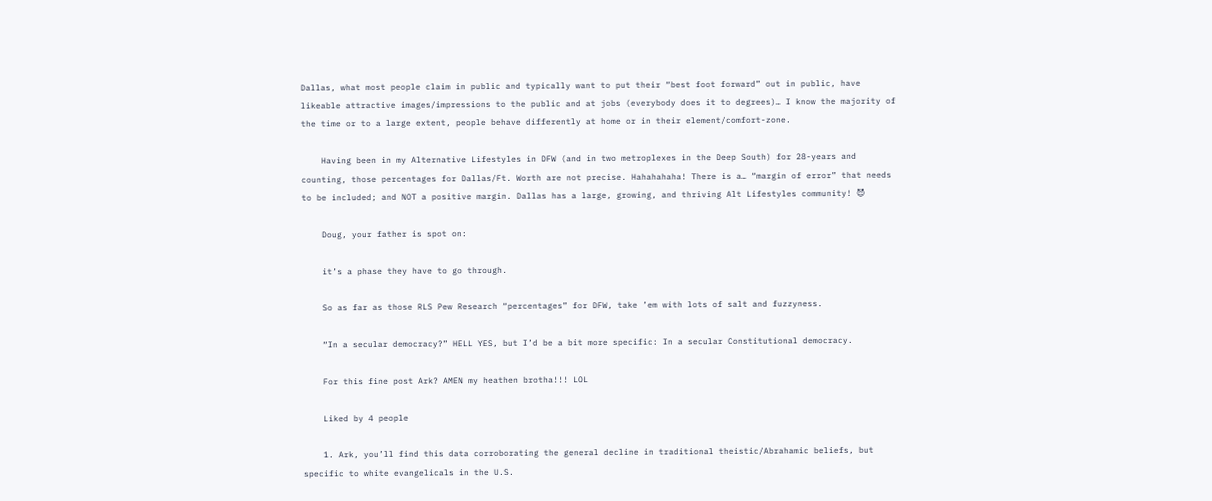Dallas, what most people claim in public and typically want to put their “best foot forward” out in public, have likeable attractive images/impressions to the public and at jobs (everybody does it to degrees)… I know the majority of the time or to a large extent, people behave differently at home or in their element/comfort-zone.

    Having been in my Alternative Lifestyles in DFW (and in two metroplexes in the Deep South) for 28-years and counting, those percentages for Dallas/Ft. Worth are not precise. Hahahahaha! There is a… “margin of error” that needs to be included; and NOT a positive margin. Dallas has a large, growing, and thriving Alt Lifestyles community! 😈

    Doug, your father is spot on:

    it’s a phase they have to go through.

    So as far as those RLS Pew Research “percentages” for DFW, take ’em with lots of salt and fuzzyness.

    “In a secular democracy?” HELL YES, but I’d be a bit more specific: In a secular Constitutional democracy.

    For this fine post Ark? AMEN my heathen brotha!!! LOL

    Liked by 4 people

    1. Ark, you’ll find this data corroborating the general decline in traditional theistic/Abrahamic beliefs, but specific to white evangelicals in the U.S.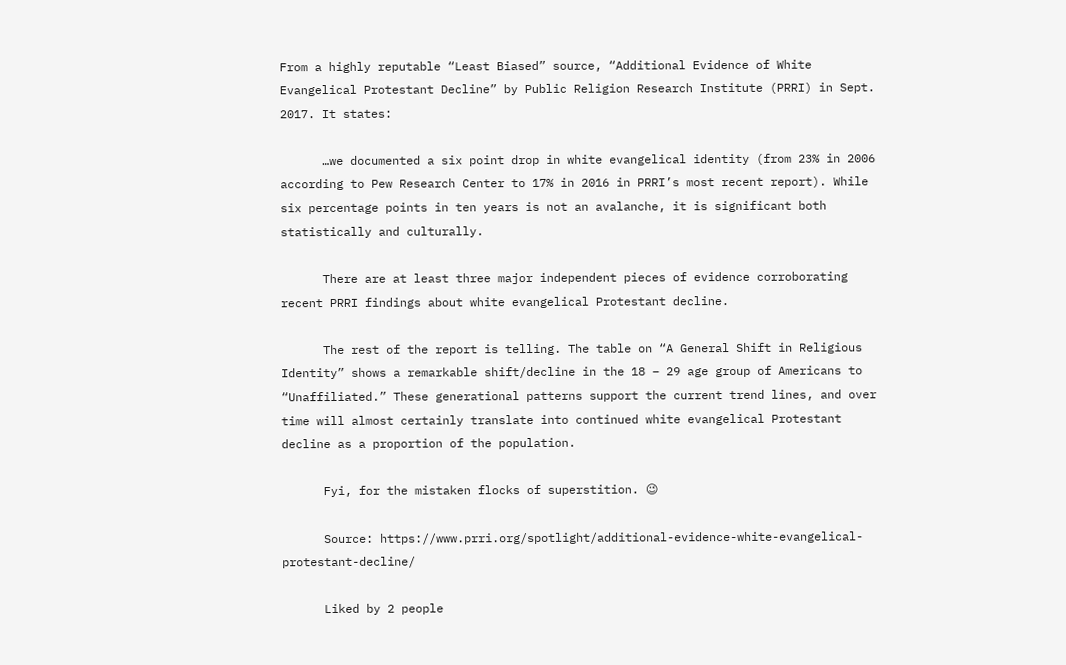From a highly reputable “Least Biased” source, “Additional Evidence of White Evangelical Protestant Decline” by Public Religion Research Institute (PRRI) in Sept. 2017. It states:

      …we documented a six point drop in white evangelical identity (from 23% in 2006 according to Pew Research Center to 17% in 2016 in PRRI’s most recent report). While six percentage points in ten years is not an avalanche, it is significant both statistically and culturally.

      There are at least three major independent pieces of evidence corroborating recent PRRI findings about white evangelical Protestant decline.

      The rest of the report is telling. The table on “A General Shift in Religious Identity” shows a remarkable shift/decline in the 18 – 29 age group of Americans to “Unaffiliated.” These generational patterns support the current trend lines, and over time will almost certainly translate into continued white evangelical Protestant decline as a proportion of the population.

      Fyi, for the mistaken flocks of superstition. 😉

      Source: https://www.prri.org/spotlight/additional-evidence-white-evangelical-protestant-decline/

      Liked by 2 people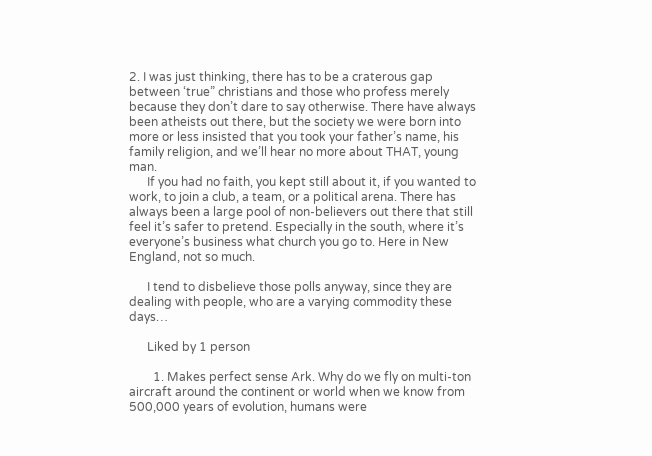2. I was just thinking, there has to be a craterous gap between ‘true” christians and those who profess merely because they don’t dare to say otherwise. There have always been atheists out there, but the society we were born into more or less insisted that you took your father’s name, his family religion, and we’ll hear no more about THAT, young man.
      If you had no faith, you kept still about it, if you wanted to work, to join a club, a team, or a political arena. There has always been a large pool of non-believers out there that still feel it’s safer to pretend. Especially in the south, where it’s everyone’s business what church you go to. Here in New England, not so much.

      I tend to disbelieve those polls anyway, since they are dealing with people, who are a varying commodity these days…

      Liked by 1 person

        1. Makes perfect sense Ark. Why do we fly on multi-ton aircraft around the continent or world when we know from 500,000 years of evolution, humans were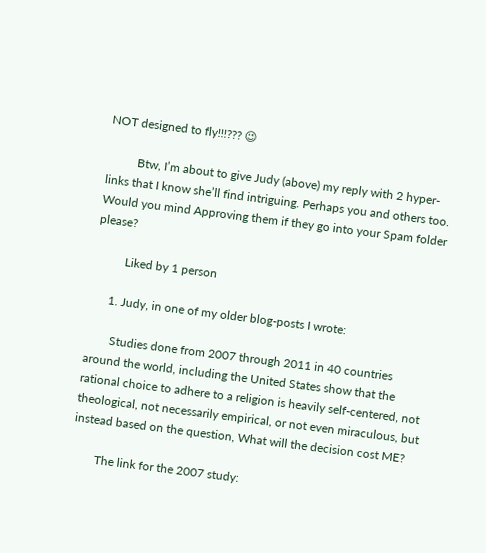NOT designed to fly!!!??? 😉

          Btw, I’m about to give Judy (above) my reply with 2 hyper-links that I know she’ll find intriguing. Perhaps you and others too. Would you mind Approving them if they go into your Spam folder please?

          Liked by 1 person

      1. Judy, in one of my older blog-posts I wrote:

        Studies done from 2007 through 2011 in 40 countries around the world, including the United States show that the rational choice to adhere to a religion is heavily self-centered, not theological, not necessarily empirical, or not even miraculous, but instead based on the question, What will the decision cost ME?

        The link for the 2007 study: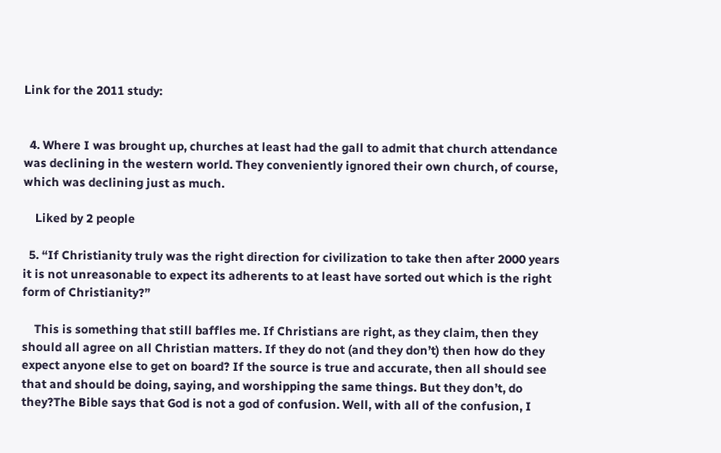Link for the 2011 study:


  4. Where I was brought up, churches at least had the gall to admit that church attendance was declining in the western world. They conveniently ignored their own church, of course, which was declining just as much.

    Liked by 2 people

  5. “If Christianity truly was the right direction for civilization to take then after 2000 years it is not unreasonable to expect its adherents to at least have sorted out which is the right form of Christianity?”

    This is something that still baffles me. If Christians are right, as they claim, then they should all agree on all Christian matters. If they do not (and they don’t) then how do they expect anyone else to get on board? If the source is true and accurate, then all should see that and should be doing, saying, and worshipping the same things. But they don’t, do they?The Bible says that God is not a god of confusion. Well, with all of the confusion, I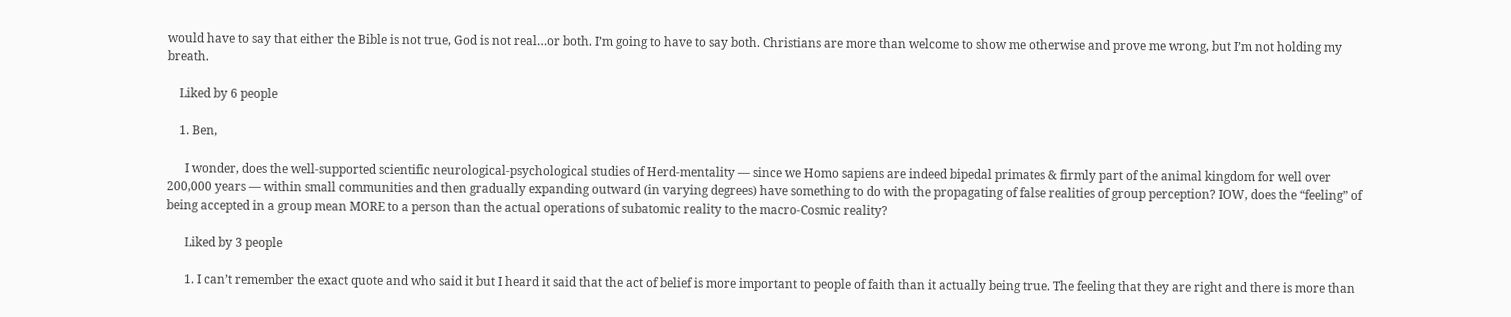would have to say that either the Bible is not true, God is not real…or both. I’m going to have to say both. Christians are more than welcome to show me otherwise and prove me wrong, but I’m not holding my breath.

    Liked by 6 people

    1. Ben,

      I wonder, does the well-supported scientific neurological-psychological studies of Herd-mentality — since we Homo sapiens are indeed bipedal primates & firmly part of the animal kingdom for well over 200,000 years — within small communities and then gradually expanding outward (in varying degrees) have something to do with the propagating of false realities of group perception? IOW, does the “feeling” of being accepted in a group mean MORE to a person than the actual operations of subatomic reality to the macro-Cosmic reality?

      Liked by 3 people

      1. I can’t remember the exact quote and who said it but I heard it said that the act of belief is more important to people of faith than it actually being true. The feeling that they are right and there is more than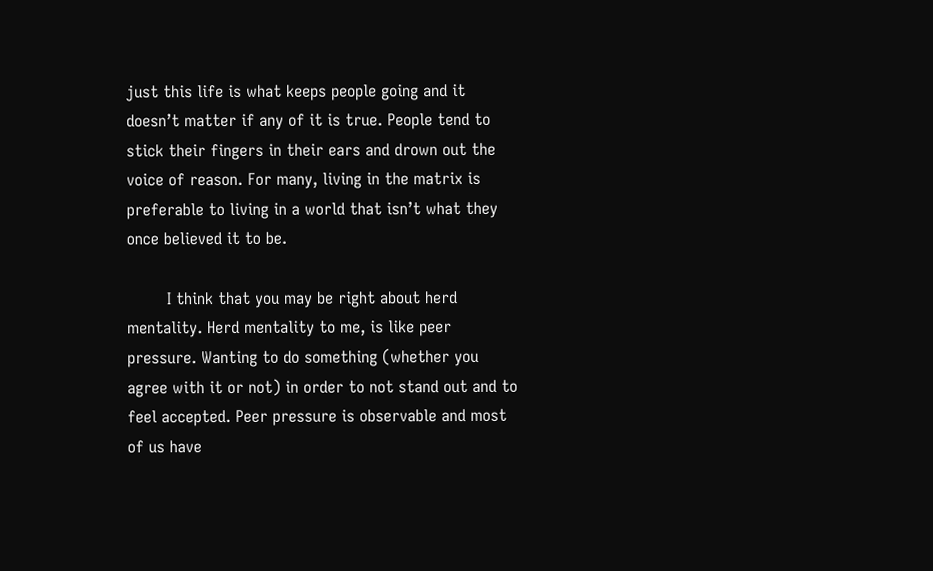just this life is what keeps people going and it doesn’t matter if any of it is true. People tend to stick their fingers in their ears and drown out the voice of reason. For many, living in the matrix is preferable to living in a world that isn’t what they once believed it to be.

        I think that you may be right about herd mentality. Herd mentality to me, is like peer pressure. Wanting to do something (whether you agree with it or not) in order to not stand out and to feel accepted. Peer pressure is observable and most of us have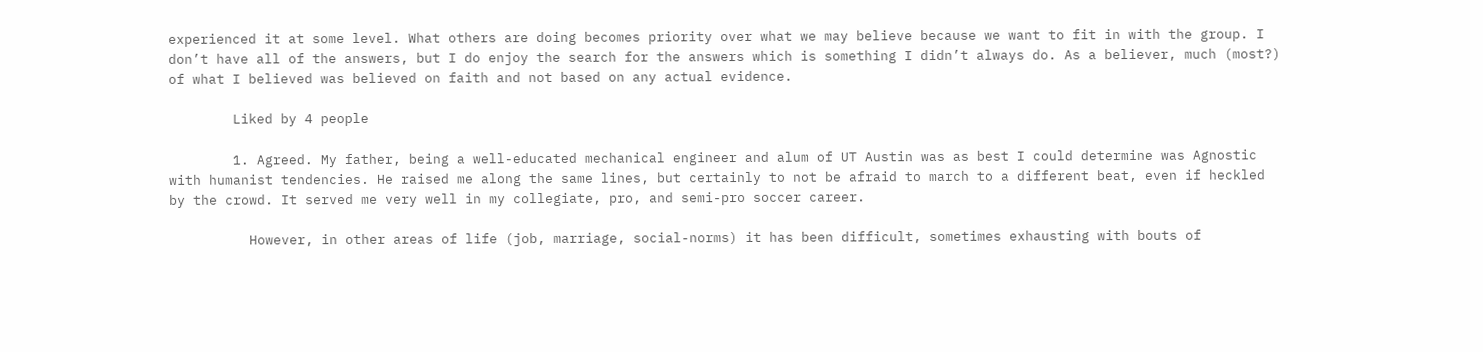experienced it at some level. What others are doing becomes priority over what we may believe because we want to fit in with the group. I don’t have all of the answers, but I do enjoy the search for the answers which is something I didn’t always do. As a believer, much (most?) of what I believed was believed on faith and not based on any actual evidence.

        Liked by 4 people

        1. Agreed. My father, being a well-educated mechanical engineer and alum of UT Austin was as best I could determine was Agnostic with humanist tendencies. He raised me along the same lines, but certainly to not be afraid to march to a different beat, even if heckled by the crowd. It served me very well in my collegiate, pro, and semi-pro soccer career.

          However, in other areas of life (job, marriage, social-norms) it has been difficult, sometimes exhausting with bouts of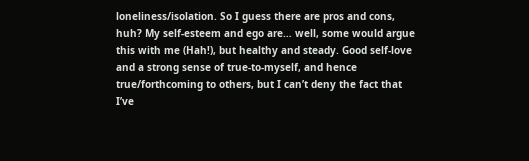loneliness/isolation. So I guess there are pros and cons, huh? My self-esteem and ego are… well, some would argue this with me (Hah!), but healthy and steady. Good self-love and a strong sense of true-to-myself, and hence true/forthcoming to others, but I can’t deny the fact that I’ve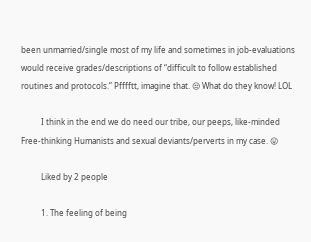been unmarried/single most of my life and sometimes in job-evaluations would receive grades/descriptions of “difficult to follow established routines and protocols.” Pfffftt, imagine that. 😒 What do they know! LOL

          I think in the end we do need our tribe, our peeps, like-minded Free-thinking Humanists and sexual deviants/perverts in my case. 😛

          Liked by 2 people

          1. The feeling of being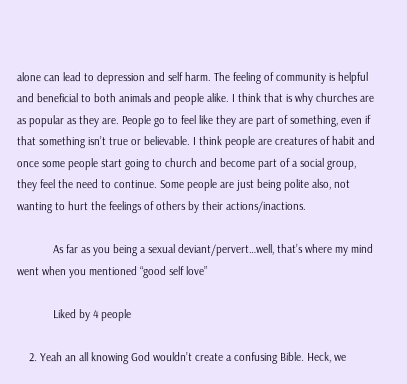alone can lead to depression and self harm. The feeling of community is helpful and beneficial to both animals and people alike. I think that is why churches are as popular as they are. People go to feel like they are part of something, even if that something isn’t true or believable. I think people are creatures of habit and once some people start going to church and become part of a social group, they feel the need to continue. Some people are just being polite also, not wanting to hurt the feelings of others by their actions/inactions.

            As far as you being a sexual deviant/pervert…well, that’s where my mind went when you mentioned “good self love”

            Liked by 4 people

    2. Yeah an all knowing God wouldn’t create a confusing Bible. Heck, we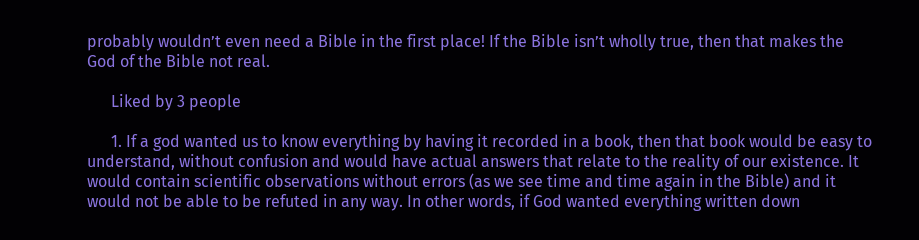probably wouldn’t even need a Bible in the first place! If the Bible isn’t wholly true, then that makes the God of the Bible not real.

      Liked by 3 people

      1. If a god wanted us to know everything by having it recorded in a book, then that book would be easy to understand, without confusion and would have actual answers that relate to the reality of our existence. It would contain scientific observations without errors (as we see time and time again in the Bible) and it would not be able to be refuted in any way. In other words, if God wanted everything written down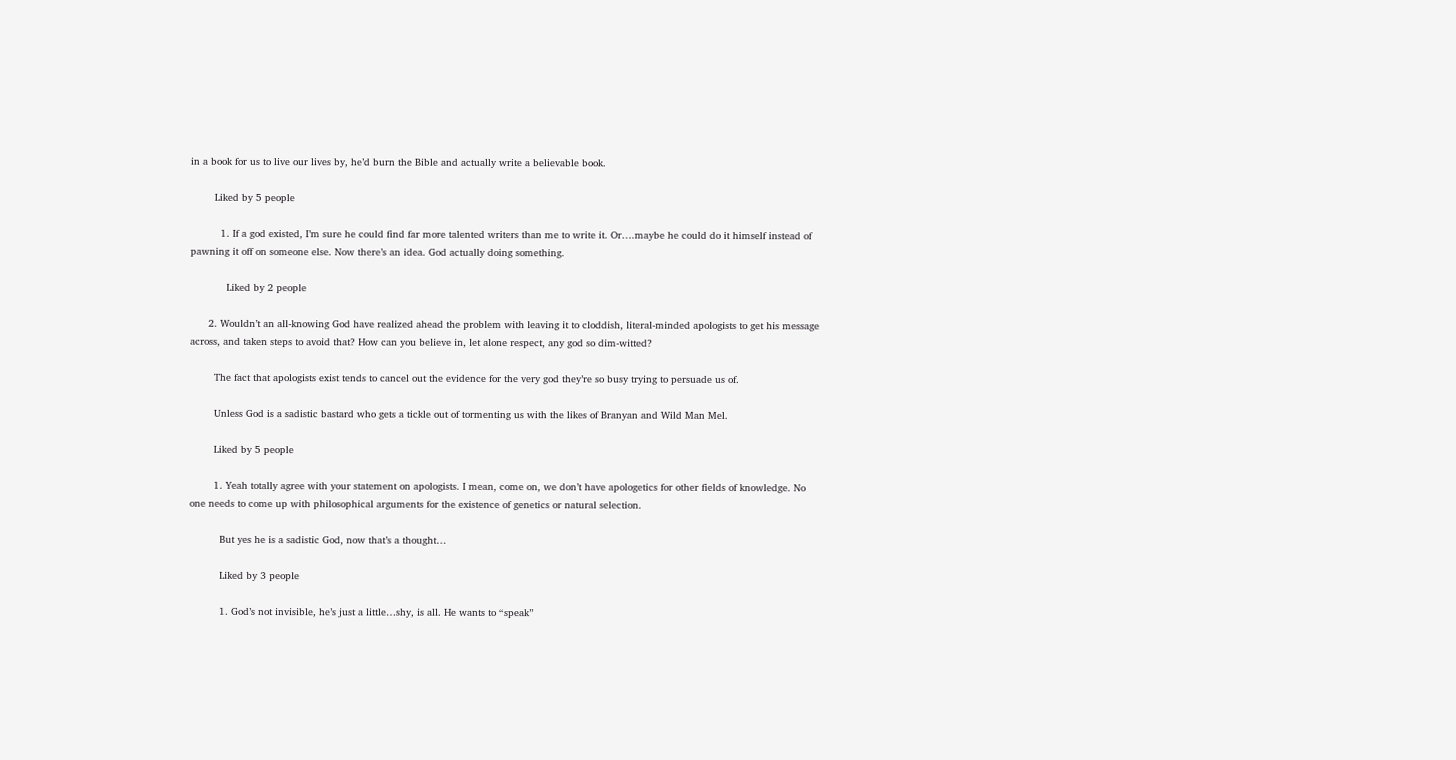in a book for us to live our lives by, he’d burn the Bible and actually write a believable book.

        Liked by 5 people

          1. If a god existed, I’m sure he could find far more talented writers than me to write it. Or….maybe he could do it himself instead of pawning it off on someone else. Now there’s an idea. God actually doing something.

            Liked by 2 people

      2. Wouldn’t an all-knowing God have realized ahead the problem with leaving it to cloddish, literal-minded apologists to get his message across, and taken steps to avoid that? How can you believe in, let alone respect, any god so dim-witted?

        The fact that apologists exist tends to cancel out the evidence for the very god they’re so busy trying to persuade us of.

        Unless God is a sadistic bastard who gets a tickle out of tormenting us with the likes of Branyan and Wild Man Mel.

        Liked by 5 people

        1. Yeah totally agree with your statement on apologists. I mean, come on, we don’t have apologetics for other fields of knowledge. No one needs to come up with philosophical arguments for the existence of genetics or natural selection.

          But yes he is a sadistic God, now that’s a thought…

          Liked by 3 people

          1. God’s not invisible, he’s just a little…shy, is all. He wants to “speak”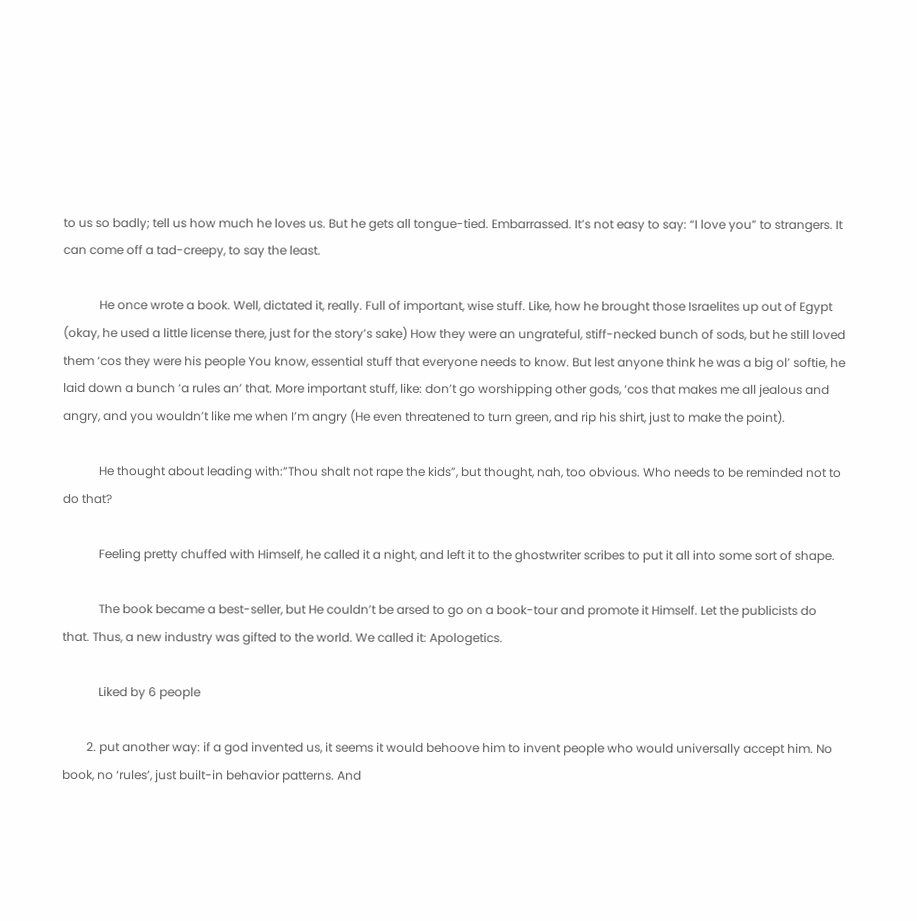to us so badly; tell us how much he loves us. But he gets all tongue-tied. Embarrassed. It’s not easy to say: “I love you” to strangers. It can come off a tad-creepy, to say the least.

            He once wrote a book. Well, dictated it, really. Full of important, wise stuff. Like, how he brought those Israelites up out of Egypt (okay, he used a little license there, just for the story’s sake) How they were an ungrateful, stiff-necked bunch of sods, but he still loved them ‘cos they were his people You know, essential stuff that everyone needs to know. But lest anyone think he was a big ol’ softie, he laid down a bunch ‘a rules an’ that. More important stuff, like: don’t go worshipping other gods, ‘cos that makes me all jealous and angry, and you wouldn’t like me when I’m angry (He even threatened to turn green, and rip his shirt, just to make the point).

            He thought about leading with:”Thou shalt not rape the kids”, but thought, nah, too obvious. Who needs to be reminded not to do that?

            Feeling pretty chuffed with Himself, he called it a night, and left it to the ghostwriter scribes to put it all into some sort of shape.

            The book became a best-seller, but He couldn’t be arsed to go on a book-tour and promote it Himself. Let the publicists do that. Thus, a new industry was gifted to the world. We called it: Apologetics.

            Liked by 6 people

        2. put another way: if a god invented us, it seems it would behoove him to invent people who would universally accept him. No book, no ‘rules’, just built-in behavior patterns. And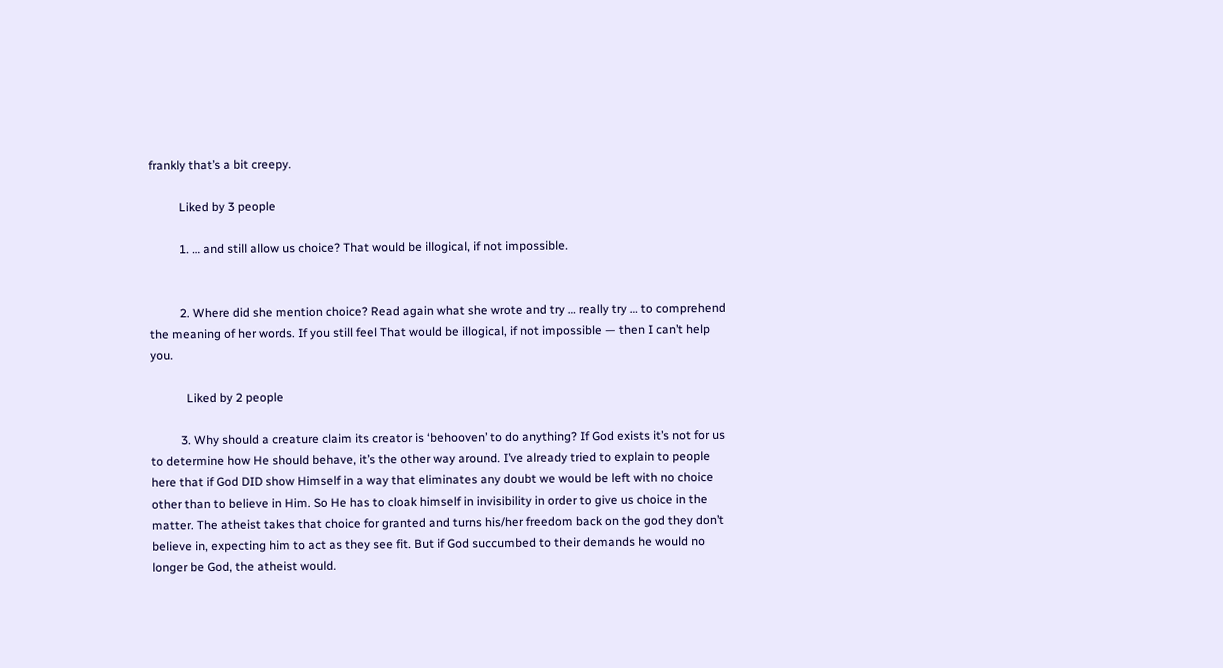frankly that’s a bit creepy.

          Liked by 3 people

          1. … and still allow us choice? That would be illogical, if not impossible.


          2. Where did she mention choice? Read again what she wrote and try … really try … to comprehend the meaning of her words. If you still feel That would be illogical, if not impossible — then I can’t help you.

            Liked by 2 people

          3. Why should a creature claim its creator is ‘behooven’ to do anything? If God exists it’s not for us to determine how He should behave, it’s the other way around. I’ve already tried to explain to people here that if God DID show Himself in a way that eliminates any doubt we would be left with no choice other than to believe in Him. So He has to cloak himself in invisibility in order to give us choice in the matter. The atheist takes that choice for granted and turns his/her freedom back on the god they don’t believe in, expecting him to act as they see fit. But if God succumbed to their demands he would no longer be God, the atheist would.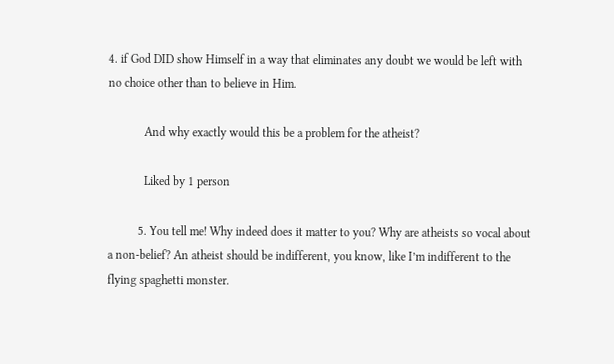4. if God DID show Himself in a way that eliminates any doubt we would be left with no choice other than to believe in Him.

            And why exactly would this be a problem for the atheist?

            Liked by 1 person

          5. You tell me! Why indeed does it matter to you? Why are atheists so vocal about a non-belief? An atheist should be indifferent, you know, like I’m indifferent to the flying spaghetti monster.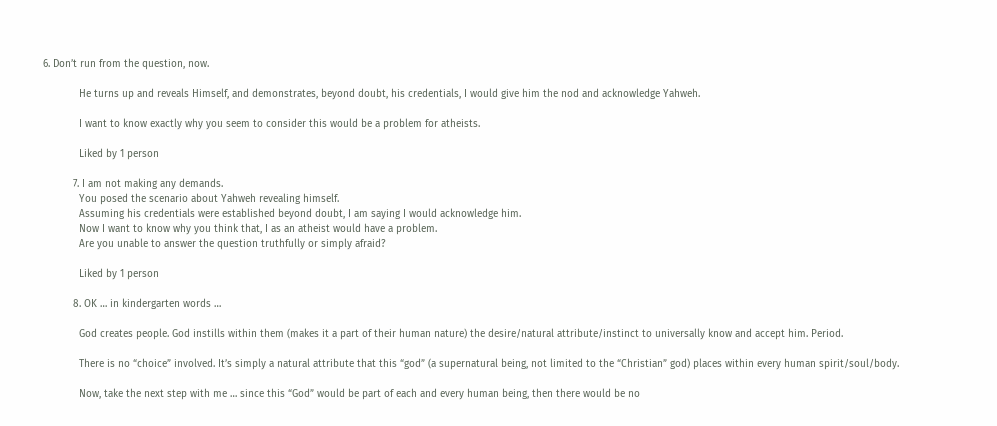6. Don’t run from the question, now.

            He turns up and reveals Himself, and demonstrates, beyond doubt, his credentials, I would give him the nod and acknowledge Yahweh.

            I want to know exactly why you seem to consider this would be a problem for atheists.

            Liked by 1 person

          7. I am not making any demands.
            You posed the scenario about Yahweh revealing himself.
            Assuming his credentials were established beyond doubt, I am saying I would acknowledge him.
            Now I want to know why you think that, I as an atheist would have a problem.
            Are you unable to answer the question truthfully or simply afraid?

            Liked by 1 person

          8. OK … in kindergarten words …

            God creates people. God instills within them (makes it a part of their human nature) the desire/natural attribute/instinct to universally know and accept him. Period.

            There is no “choice” involved. It’s simply a natural attribute that this “god” (a supernatural being, not limited to the “Christian” god) places within every human spirit/soul/body.

            Now, take the next step with me … since this “God” would be part of each and every human being, then there would be no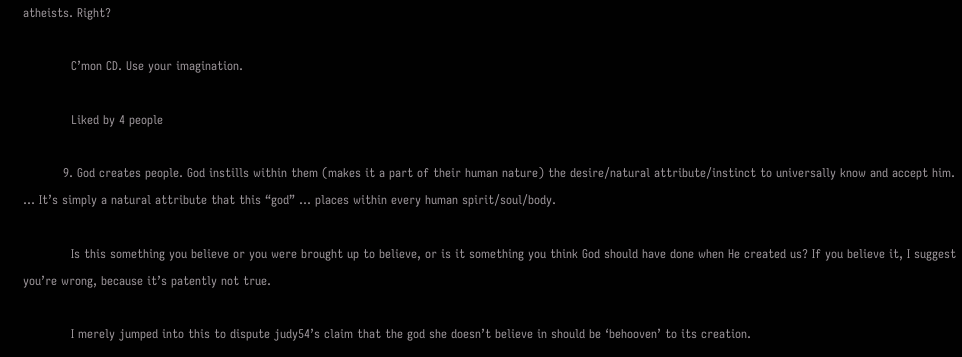atheists. Right?

            C’mon CD. Use your imagination.

            Liked by 4 people

          9. God creates people. God instills within them (makes it a part of their human nature) the desire/natural attribute/instinct to universally know and accept him. … It’s simply a natural attribute that this “god” … places within every human spirit/soul/body.

            Is this something you believe or you were brought up to believe, or is it something you think God should have done when He created us? If you believe it, I suggest you’re wrong, because it’s patently not true.

            I merely jumped into this to dispute judy54’s claim that the god she doesn’t believe in should be ‘behooven’ to its creation.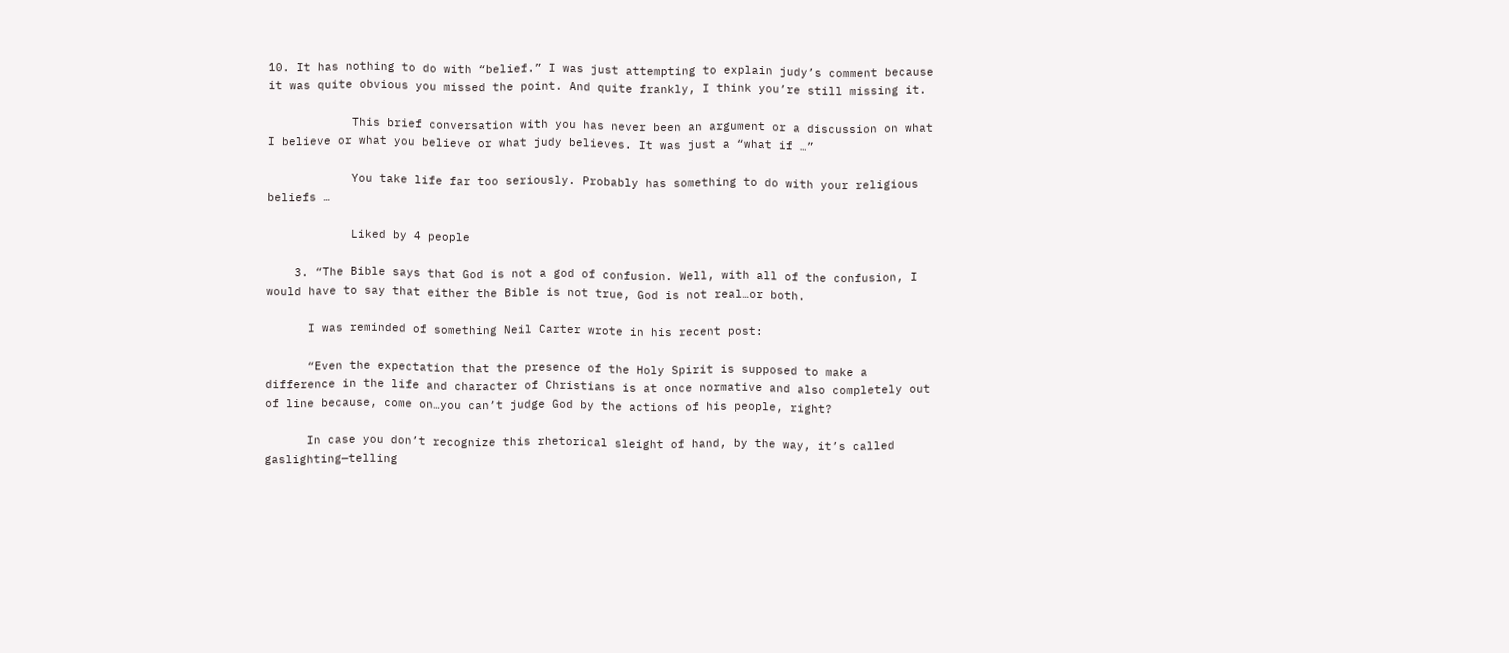10. It has nothing to do with “belief.” I was just attempting to explain judy’s comment because it was quite obvious you missed the point. And quite frankly, I think you’re still missing it.

            This brief conversation with you has never been an argument or a discussion on what I believe or what you believe or what judy believes. It was just a “what if …”

            You take life far too seriously. Probably has something to do with your religious beliefs …

            Liked by 4 people

    3. “The Bible says that God is not a god of confusion. Well, with all of the confusion, I would have to say that either the Bible is not true, God is not real…or both.

      I was reminded of something Neil Carter wrote in his recent post:

      “Even the expectation that the presence of the Holy Spirit is supposed to make a difference in the life and character of Christians is at once normative and also completely out of line because, come on…you can’t judge God by the actions of his people, right?

      In case you don’t recognize this rhetorical sleight of hand, by the way, it’s called gaslighting—telling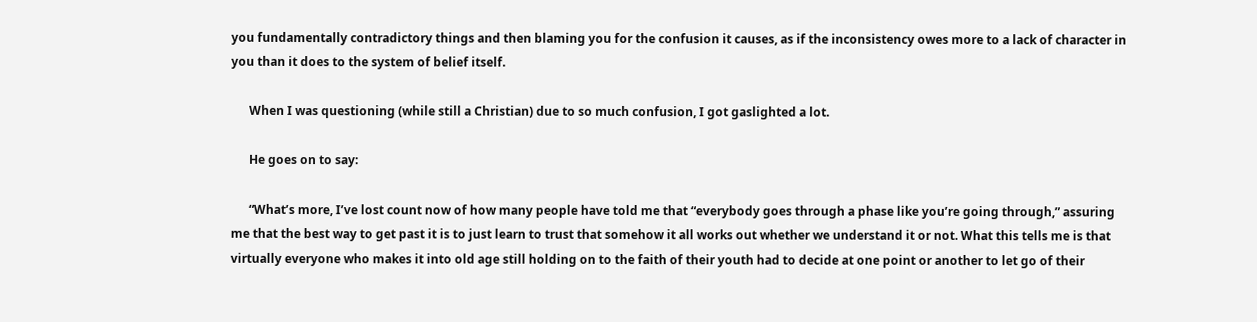you fundamentally contradictory things and then blaming you for the confusion it causes, as if the inconsistency owes more to a lack of character in you than it does to the system of belief itself.

      When I was questioning (while still a Christian) due to so much confusion, I got gaslighted a lot.

      He goes on to say:

      “What’s more, I’ve lost count now of how many people have told me that “everybody goes through a phase like you’re going through,” assuring me that the best way to get past it is to just learn to trust that somehow it all works out whether we understand it or not. What this tells me is that virtually everyone who makes it into old age still holding on to the faith of their youth had to decide at one point or another to let go of their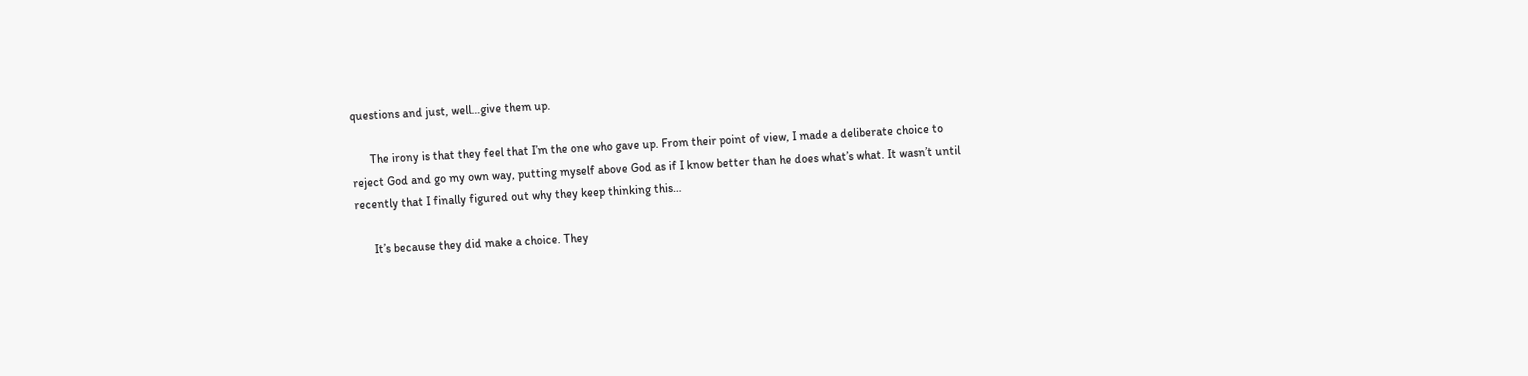questions and just, well…give them up.

      The irony is that they feel that I’m the one who gave up. From their point of view, I made a deliberate choice to reject God and go my own way, putting myself above God as if I know better than he does what’s what. It wasn’t until recently that I finally figured out why they keep thinking this…

      It’s because they did make a choice. They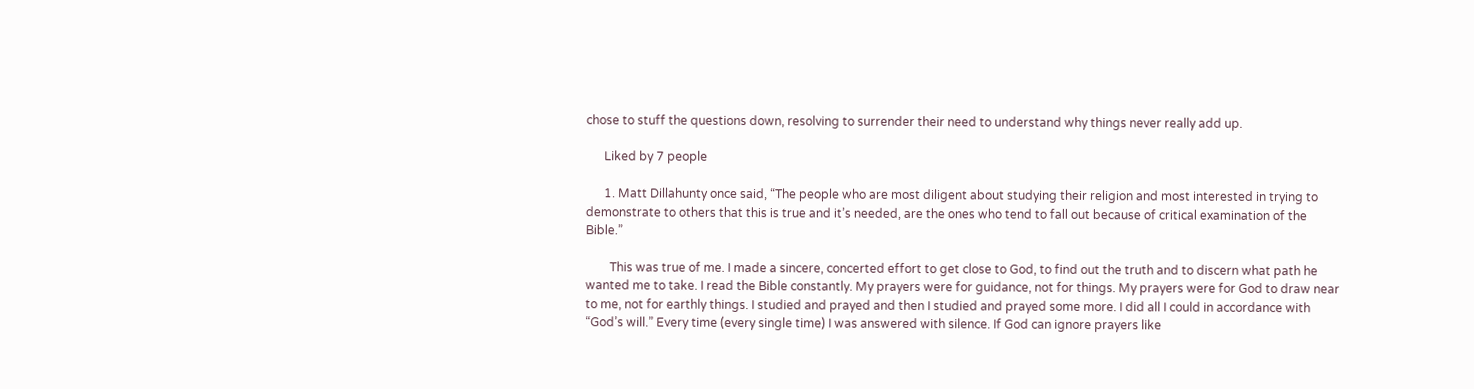chose to stuff the questions down, resolving to surrender their need to understand why things never really add up.

      Liked by 7 people

      1. Matt Dillahunty once said, “The people who are most diligent about studying their religion and most interested in trying to demonstrate to others that this is true and it’s needed, are the ones who tend to fall out because of critical examination of the Bible.”

        This was true of me. I made a sincere, concerted effort to get close to God, to find out the truth and to discern what path he wanted me to take. I read the Bible constantly. My prayers were for guidance, not for things. My prayers were for God to draw near to me, not for earthly things. I studied and prayed and then I studied and prayed some more. I did all I could in accordance with “God’s will.” Every time (every single time) I was answered with silence. If God can ignore prayers like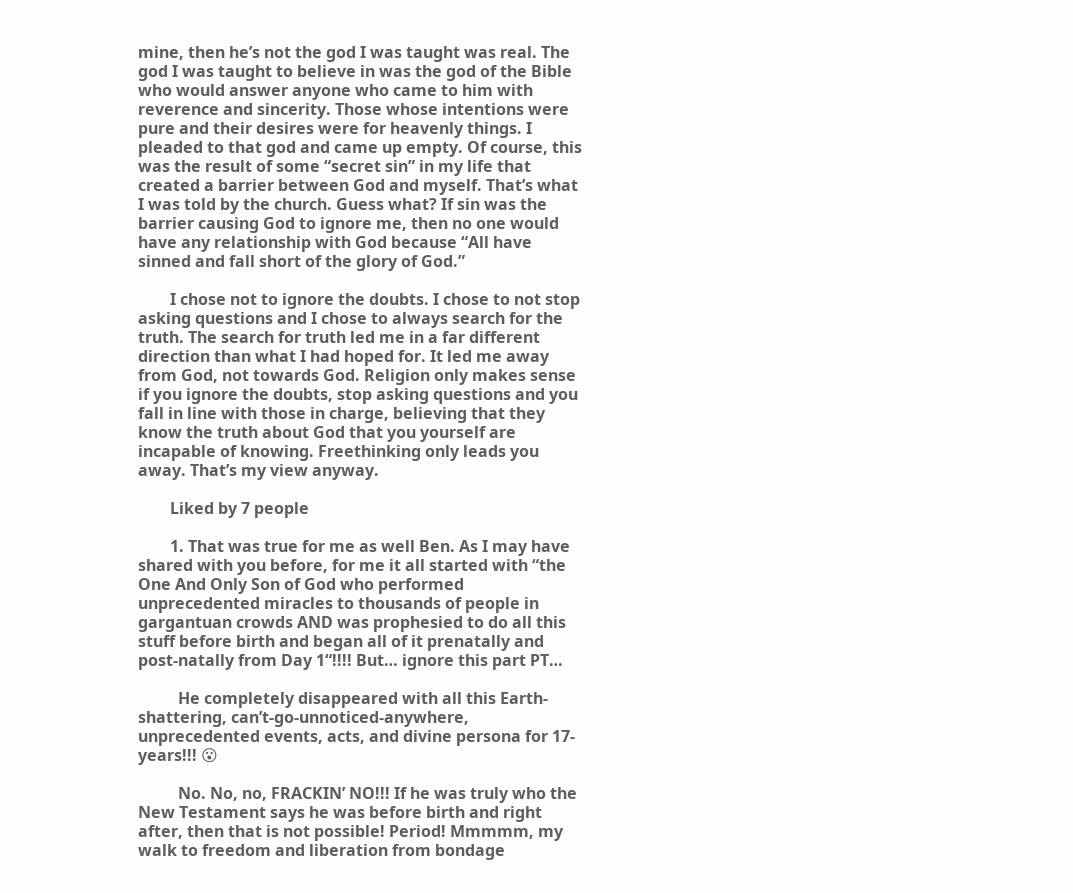mine, then he’s not the god I was taught was real. The god I was taught to believe in was the god of the Bible who would answer anyone who came to him with reverence and sincerity. Those whose intentions were pure and their desires were for heavenly things. I pleaded to that god and came up empty. Of course, this was the result of some “secret sin” in my life that created a barrier between God and myself. That’s what I was told by the church. Guess what? If sin was the barrier causing God to ignore me, then no one would have any relationship with God because “All have sinned and fall short of the glory of God.”

        I chose not to ignore the doubts. I chose to not stop asking questions and I chose to always search for the truth. The search for truth led me in a far different direction than what I had hoped for. It led me away from God, not towards God. Religion only makes sense if you ignore the doubts, stop asking questions and you fall in line with those in charge, believing that they know the truth about God that you yourself are incapable of knowing. Freethinking only leads you away. That’s my view anyway.

        Liked by 7 people

        1. That was true for me as well Ben. As I may have shared with you before, for me it all started with “the One And Only Son of God who performed unprecedented miracles to thousands of people in gargantuan crowds AND was prophesied to do all this stuff before birth and began all of it prenatally and post-natally from Day 1“!!!! But… ignore this part PT…

          He completely disappeared with all this Earth-shattering, can’t-go-unnoticed-anywhere, unprecedented events, acts, and divine persona for 17-years!!! 😮

          No. No, no, FRACKIN’ NO!!! If he was truly who the New Testament says he was before birth and right after, then that is not possible! Period! Mmmmm, my walk to freedom and liberation from bondage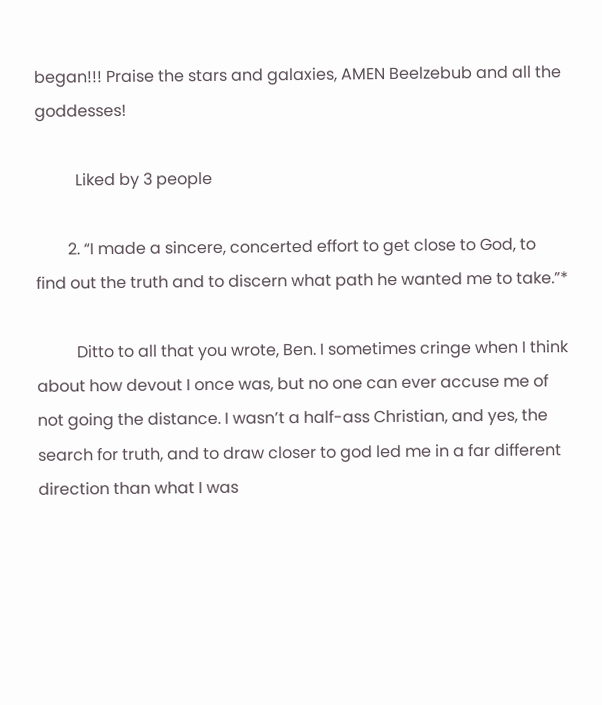began!!! Praise the stars and galaxies, AMEN Beelzebub and all the goddesses!

          Liked by 3 people

        2. “I made a sincere, concerted effort to get close to God, to find out the truth and to discern what path he wanted me to take.”*

          Ditto to all that you wrote, Ben. I sometimes cringe when I think about how devout I once was, but no one can ever accuse me of not going the distance. I wasn’t a half-ass Christian, and yes, the search for truth, and to draw closer to god led me in a far different direction than what I was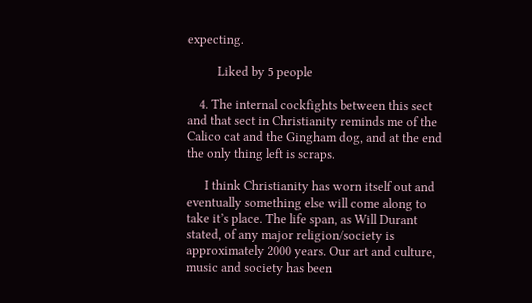expecting.

          Liked by 5 people

    4. The internal cockfights between this sect and that sect in Christianity reminds me of the Calico cat and the Gingham dog, and at the end the only thing left is scraps.

      I think Christianity has worn itself out and eventually something else will come along to take it’s place. The life span, as Will Durant stated, of any major religion/society is approximately 2000 years. Our art and culture, music and society has been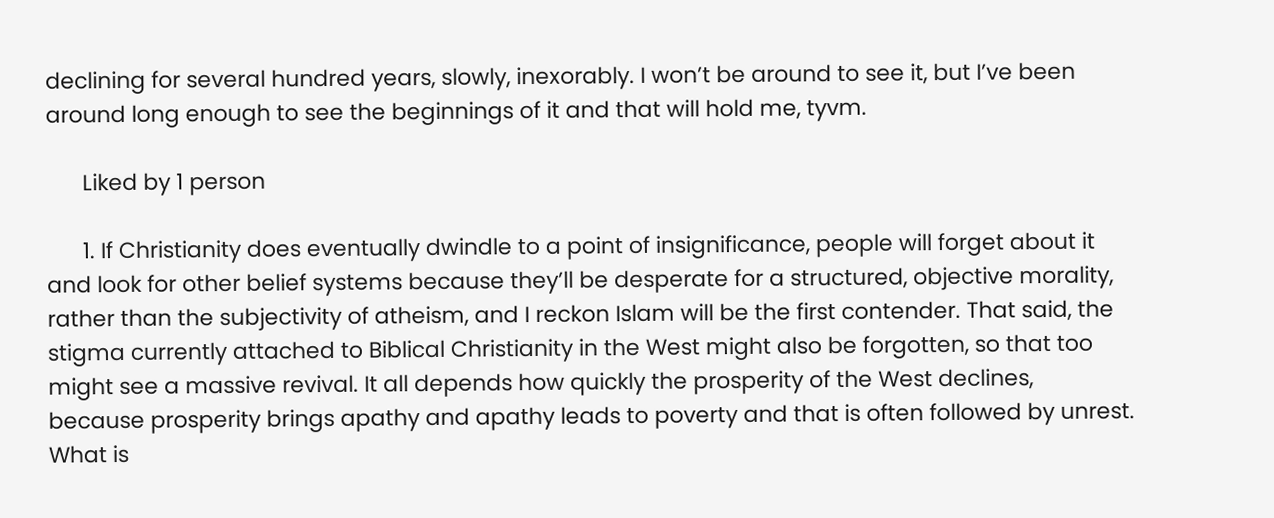declining for several hundred years, slowly, inexorably. I won’t be around to see it, but I’ve been around long enough to see the beginnings of it and that will hold me, tyvm.

      Liked by 1 person

      1. If Christianity does eventually dwindle to a point of insignificance, people will forget about it and look for other belief systems because they’ll be desperate for a structured, objective morality, rather than the subjectivity of atheism, and I reckon Islam will be the first contender. That said, the stigma currently attached to Biblical Christianity in the West might also be forgotten, so that too might see a massive revival. It all depends how quickly the prosperity of the West declines, because prosperity brings apathy and apathy leads to poverty and that is often followed by unrest. What is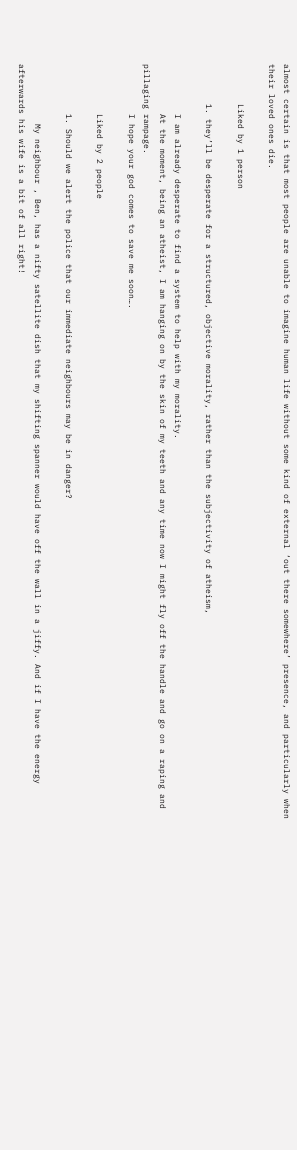almost certain is that most people are unable to imagine human life without some kind of external ‘out there somewhere’ presence, and particularly when their loved ones die.

        Liked by 1 person

        1. they’ll be desperate for a structured, objective morality, rather than the subjectivity of atheism,

          I am already desperate to find a system to help with my morality.
          At the moment, being an atheist, I am hanging on by the skin of my teeth and any time now I might fly off the handle and go on a raping and pillaging rampage.
          I hope your god comes to save me soon….

          Liked by 2 people

          1. Should we alert the police that our immediate neighbours may be in danger?

            My neighbour , Ben, has a nifty satellite dish that my shifting spanner would have off the wall in a jiffy. And if I have the energy afterwards his wife is a bit of all right!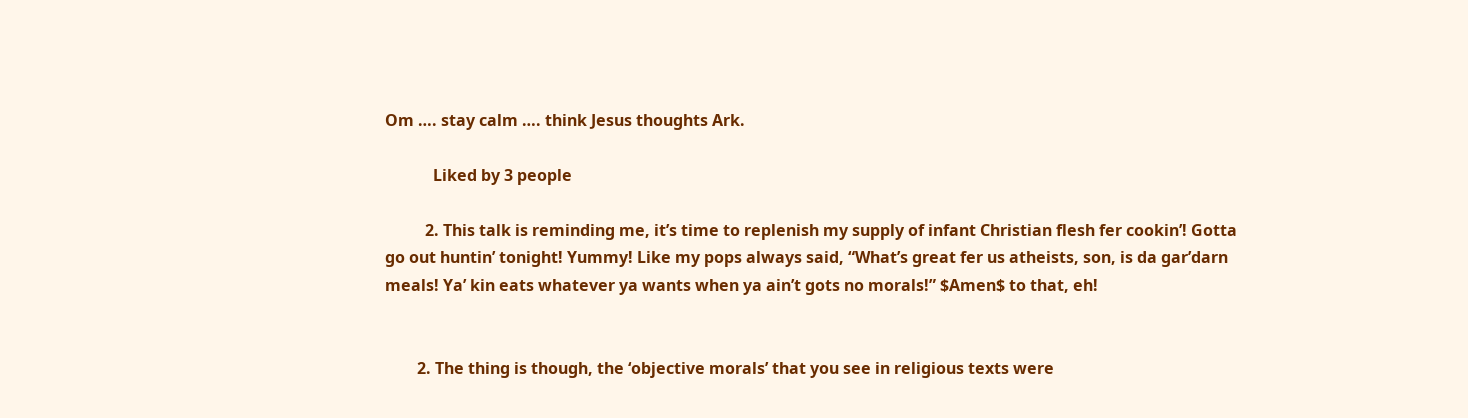Om …. stay calm …. think Jesus thoughts Ark.

            Liked by 3 people

          2. This talk is reminding me, it’s time to replenish my supply of infant Christian flesh fer cookin’! Gotta go out huntin’ tonight! Yummy! Like my pops always said, “What’s great fer us atheists, son, is da gar’darn meals! Ya’ kin eats whatever ya wants when ya ain’t gots no morals!” $Amen$ to that, eh!


        2. The thing is though, the ‘objective morals’ that you see in religious texts were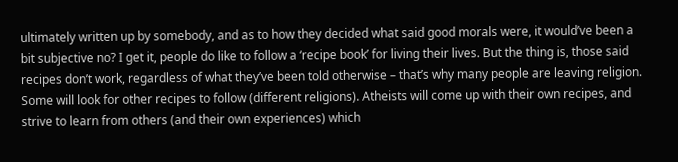ultimately written up by somebody, and as to how they decided what said good morals were, it would’ve been a bit subjective no? I get it, people do like to follow a ‘recipe book’ for living their lives. But the thing is, those said recipes don’t work, regardless of what they’ve been told otherwise – that’s why many people are leaving religion. Some will look for other recipes to follow (different religions). Atheists will come up with their own recipes, and strive to learn from others (and their own experiences) which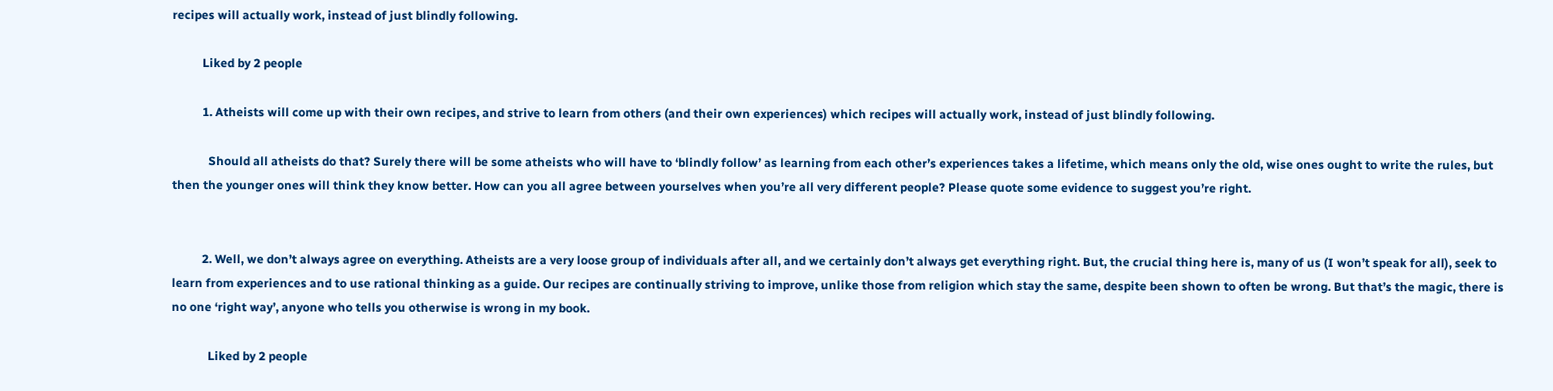recipes will actually work, instead of just blindly following.

          Liked by 2 people

          1. Atheists will come up with their own recipes, and strive to learn from others (and their own experiences) which recipes will actually work, instead of just blindly following.

            Should all atheists do that? Surely there will be some atheists who will have to ‘blindly follow’ as learning from each other’s experiences takes a lifetime, which means only the old, wise ones ought to write the rules, but then the younger ones will think they know better. How can you all agree between yourselves when you’re all very different people? Please quote some evidence to suggest you’re right.


          2. Well, we don’t always agree on everything. Atheists are a very loose group of individuals after all, and we certainly don’t always get everything right. But, the crucial thing here is, many of us (I won’t speak for all), seek to learn from experiences and to use rational thinking as a guide. Our recipes are continually striving to improve, unlike those from religion which stay the same, despite been shown to often be wrong. But that’s the magic, there is no one ‘right way’, anyone who tells you otherwise is wrong in my book.

            Liked by 2 people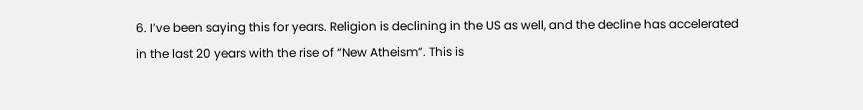6. I’ve been saying this for years. Religion is declining in the US as well, and the decline has accelerated in the last 20 years with the rise of “New Atheism”. This is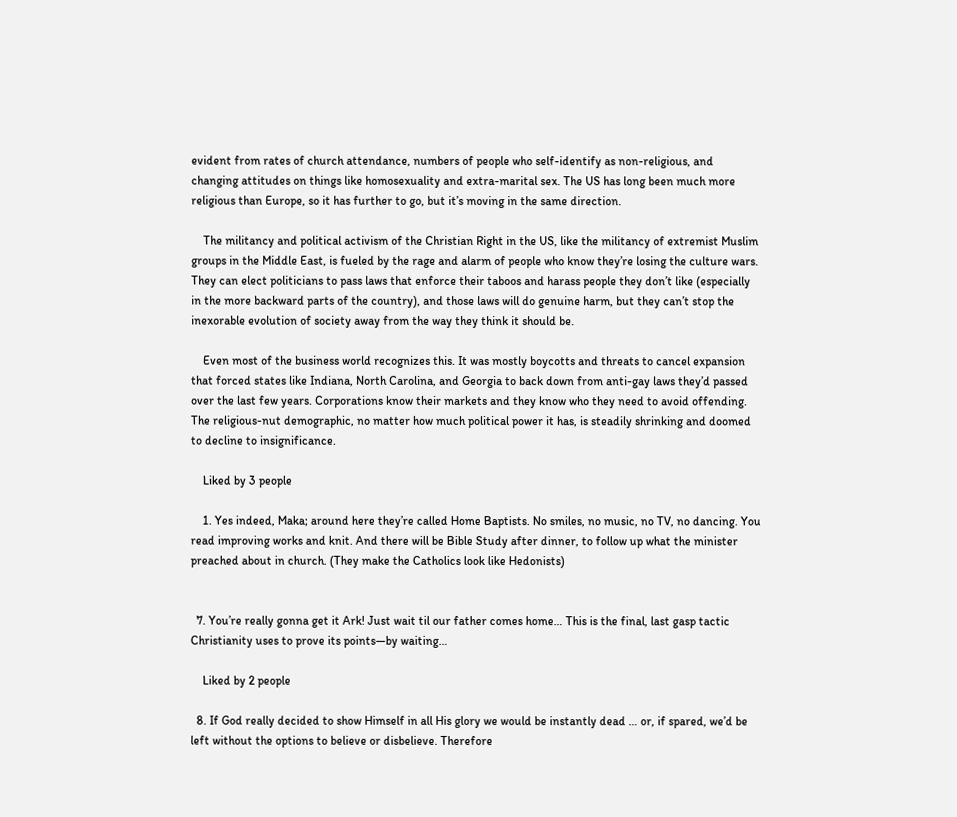evident from rates of church attendance, numbers of people who self-identify as non-religious, and changing attitudes on things like homosexuality and extra-marital sex. The US has long been much more religious than Europe, so it has further to go, but it’s moving in the same direction.

    The militancy and political activism of the Christian Right in the US, like the militancy of extremist Muslim groups in the Middle East, is fueled by the rage and alarm of people who know they’re losing the culture wars. They can elect politicians to pass laws that enforce their taboos and harass people they don’t like (especially in the more backward parts of the country), and those laws will do genuine harm, but they can’t stop the inexorable evolution of society away from the way they think it should be.

    Even most of the business world recognizes this. It was mostly boycotts and threats to cancel expansion that forced states like Indiana, North Carolina, and Georgia to back down from anti-gay laws they’d passed over the last few years. Corporations know their markets and they know who they need to avoid offending. The religious-nut demographic, no matter how much political power it has, is steadily shrinking and doomed to decline to insignificance.

    Liked by 3 people

    1. Yes indeed, Maka; around here they’re called Home Baptists. No smiles, no music, no TV, no dancing. You read improving works and knit. And there will be Bible Study after dinner, to follow up what the minister preached about in church. (They make the Catholics look like Hedonists)


  7. You’re really gonna get it Ark! Just wait til our father comes home… This is the final, last gasp tactic Christianity uses to prove its points—by waiting…

    Liked by 2 people

  8. If God really decided to show Himself in all His glory we would be instantly dead … or, if spared, we’d be left without the options to believe or disbelieve. Therefore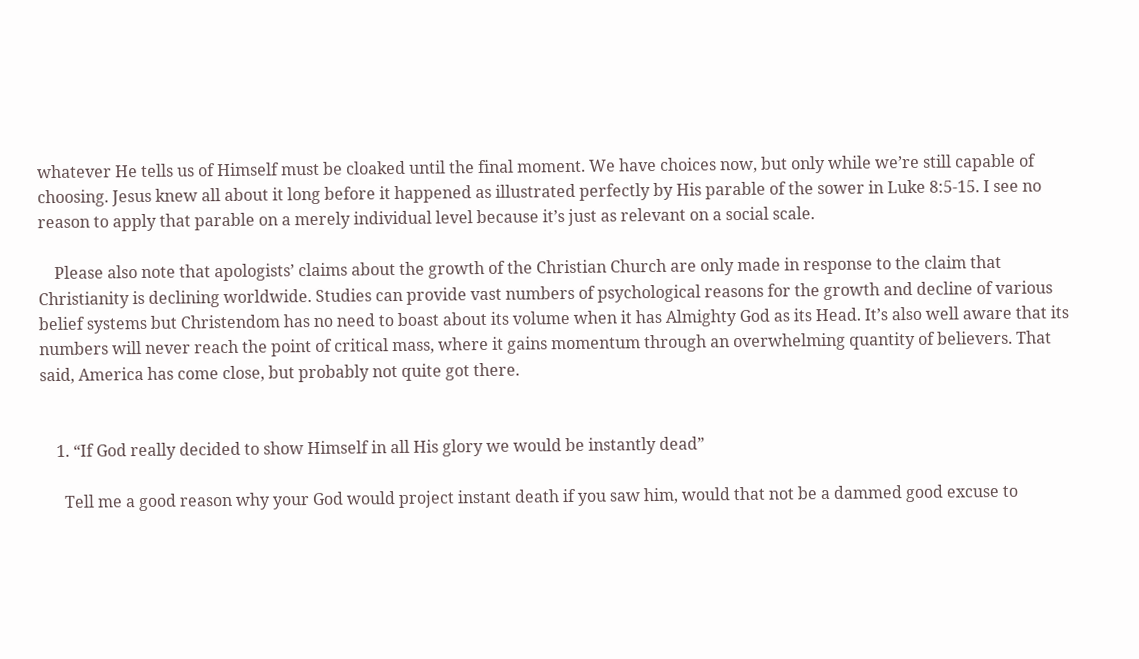whatever He tells us of Himself must be cloaked until the final moment. We have choices now, but only while we’re still capable of choosing. Jesus knew all about it long before it happened as illustrated perfectly by His parable of the sower in Luke 8:5-15. I see no reason to apply that parable on a merely individual level because it’s just as relevant on a social scale.

    Please also note that apologists’ claims about the growth of the Christian Church are only made in response to the claim that Christianity is declining worldwide. Studies can provide vast numbers of psychological reasons for the growth and decline of various belief systems but Christendom has no need to boast about its volume when it has Almighty God as its Head. It’s also well aware that its numbers will never reach the point of critical mass, where it gains momentum through an overwhelming quantity of believers. That said, America has come close, but probably not quite got there.


    1. “If God really decided to show Himself in all His glory we would be instantly dead”

      Tell me a good reason why your God would project instant death if you saw him, would that not be a dammed good excuse to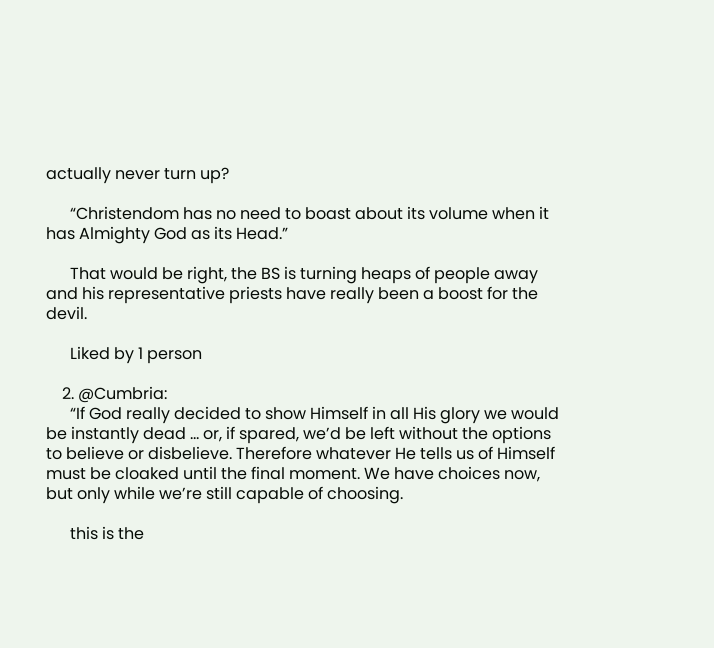actually never turn up?

      “Christendom has no need to boast about its volume when it has Almighty God as its Head.”

      That would be right, the BS is turning heaps of people away and his representative priests have really been a boost for the devil.

      Liked by 1 person

    2. @Cumbria:
      “If God really decided to show Himself in all His glory we would be instantly dead … or, if spared, we’d be left without the options to believe or disbelieve. Therefore whatever He tells us of Himself must be cloaked until the final moment. We have choices now, but only while we’re still capable of choosing.

      this is the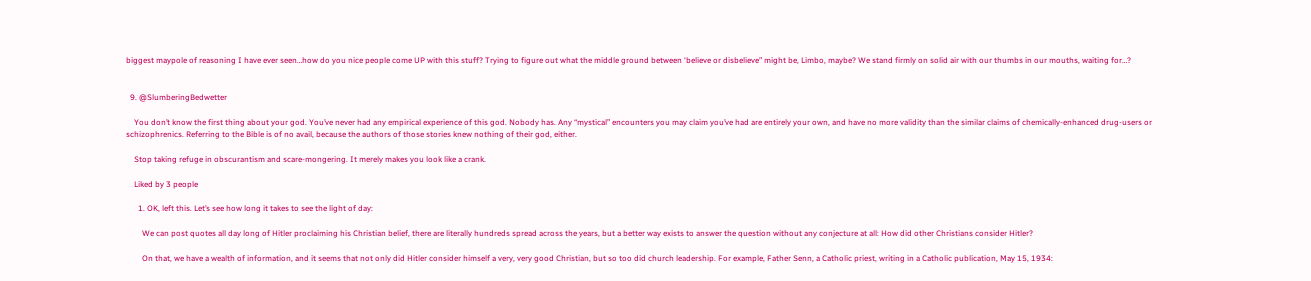biggest maypole of reasoning I have ever seen…how do you nice people come UP with this stuff? Trying to figure out what the middle ground between ‘believe or disbelieve” might be, Limbo, maybe? We stand firmly on solid air with our thumbs in our mouths, waiting for…?


  9. @SlumberingBedwetter

    You don’t know the first thing about your god. You’ve never had any empirical experience of this god. Nobody has. Any “mystical” encounters you may claim you’ve had are entirely your own, and have no more validity than the similar claims of chemically-enhanced drug-users or schizophrenics. Referring to the Bible is of no avail, because the authors of those stories knew nothing of their god, either.

    Stop taking refuge in obscurantism and scare-mongering. It merely makes you look like a crank.

    Liked by 3 people

      1. OK, left this. Let’s see how long it takes to see the light of day:

        We can post quotes all day long of Hitler proclaiming his Christian belief, there are literally hundreds spread across the years, but a better way exists to answer the question without any conjecture at all: How did other Christians consider Hitler?

        On that, we have a wealth of information, and it seems that not only did Hitler consider himself a very, very good Christian, but so too did church leadership. For example, Father Senn, a Catholic priest, writing in a Catholic publication, May 15, 1934: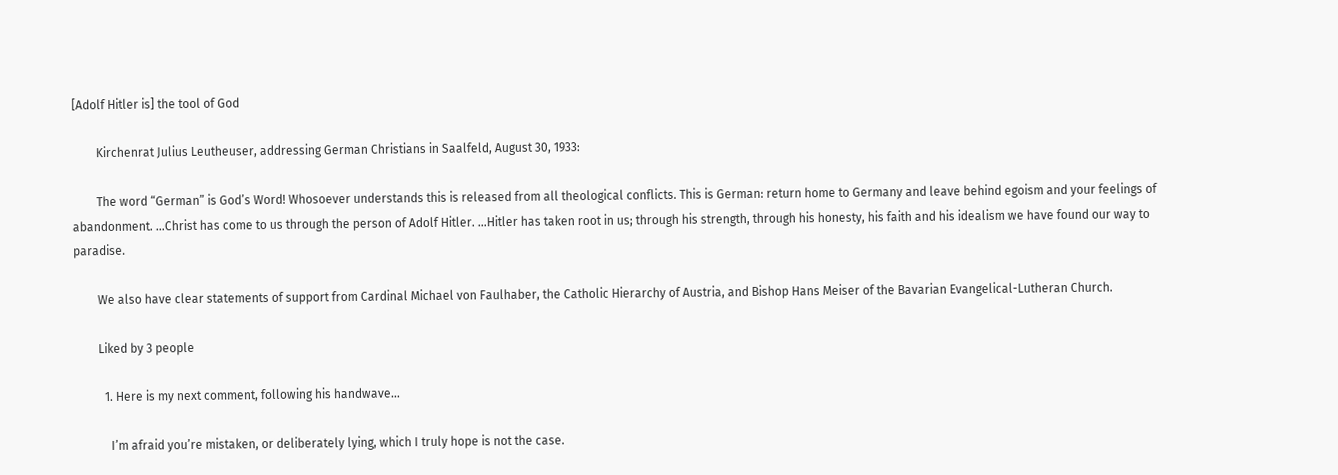[Adolf Hitler is] the tool of God

        Kirchenrat Julius Leutheuser, addressing German Christians in Saalfeld, August 30, 1933:

        The word “German” is God’s Word! Whosoever understands this is released from all theological conflicts. This is German: return home to Germany and leave behind egoism and your feelings of abandonment. …Christ has come to us through the person of Adolf Hitler. …Hitler has taken root in us; through his strength, through his honesty, his faith and his idealism we have found our way to paradise.

        We also have clear statements of support from Cardinal Michael von Faulhaber, the Catholic Hierarchy of Austria, and Bishop Hans Meiser of the Bavarian Evangelical-Lutheran Church.

        Liked by 3 people

          1. Here is my next comment, following his handwave…

            I’m afraid you’re mistaken, or deliberately lying, which I truly hope is not the case.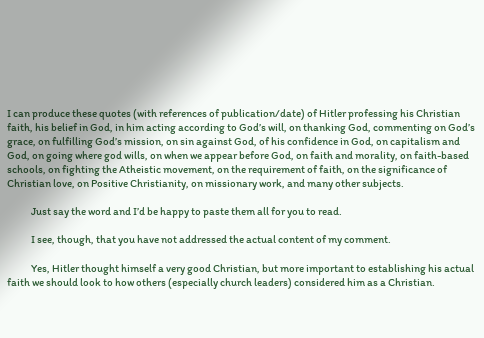I can produce these quotes (with references of publication/date) of Hitler professing his Christian faith, his belief in God, in him acting according to God’s will, on thanking God, commenting on God’s grace, on fulfilling God’s mission, on sin against God, of his confidence in God, on capitalism and God, on going where god wills, on when we appear before God, on faith and morality, on faith-based schools, on fighting the Atheistic movement, on the requirement of faith, on the significance of Christian love, on Positive Christianity, on missionary work, and many other subjects.

            Just say the word and I’d be happy to paste them all for you to read.

            I see, though, that you have not addressed the actual content of my comment.

            Yes, Hitler thought himself a very good Christian, but more important to establishing his actual faith we should look to how others (especially church leaders) considered him as a Christian.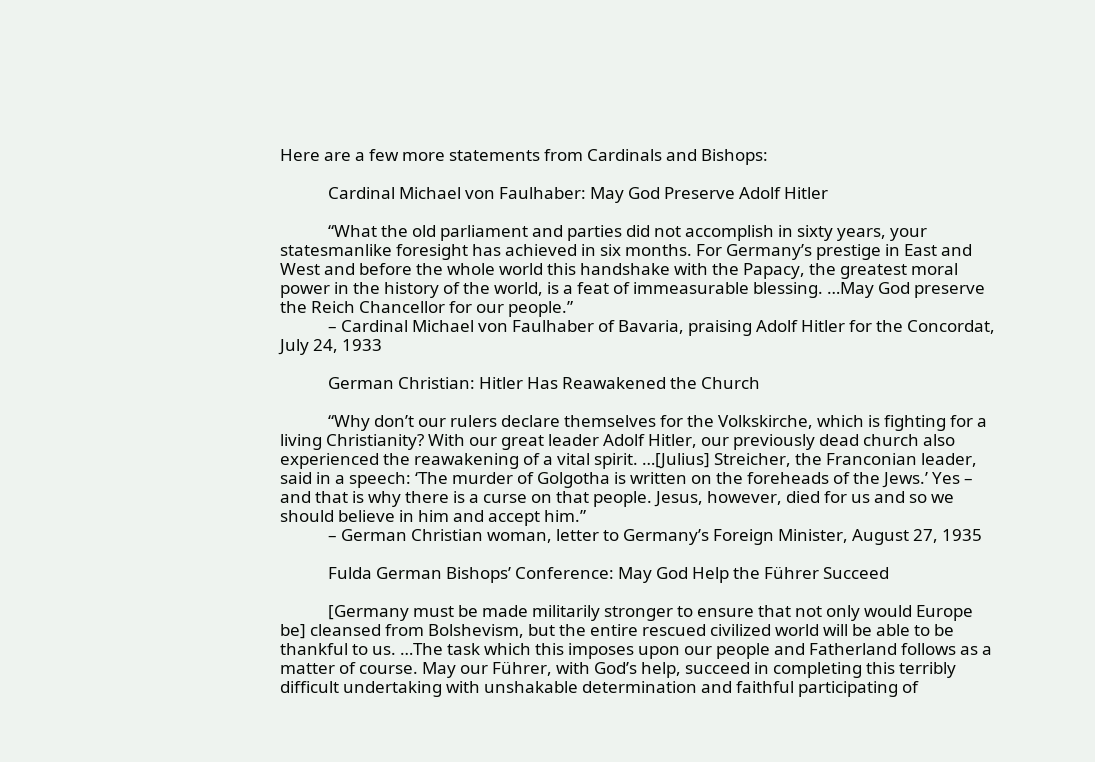Here are a few more statements from Cardinals and Bishops:

            Cardinal Michael von Faulhaber: May God Preserve Adolf Hitler

            “What the old parliament and parties did not accomplish in sixty years, your statesmanlike foresight has achieved in six months. For Germany’s prestige in East and West and before the whole world this handshake with the Papacy, the greatest moral power in the history of the world, is a feat of immeasurable blessing. …May God preserve the Reich Chancellor for our people.”
            – Cardinal Michael von Faulhaber of Bavaria, praising Adolf Hitler for the Concordat, July 24, 1933

            German Christian: Hitler Has Reawakened the Church

            “Why don’t our rulers declare themselves for the Volkskirche, which is fighting for a living Christianity? With our great leader Adolf Hitler, our previously dead church also experienced the reawakening of a vital spirit. …[Julius] Streicher, the Franconian leader, said in a speech: ‘The murder of Golgotha is written on the foreheads of the Jews.’ Yes – and that is why there is a curse on that people. Jesus, however, died for us and so we should believe in him and accept him.”
            – German Christian woman, letter to Germany’s Foreign Minister, August 27, 1935

            Fulda German Bishops’ Conference: May God Help the Führer Succeed

            [Germany must be made militarily stronger to ensure that not only would Europe be] cleansed from Bolshevism, but the entire rescued civilized world will be able to be thankful to us. …The task which this imposes upon our people and Fatherland follows as a matter of course. May our Führer, with God’s help, succeed in completing this terribly difficult undertaking with unshakable determination and faithful participating of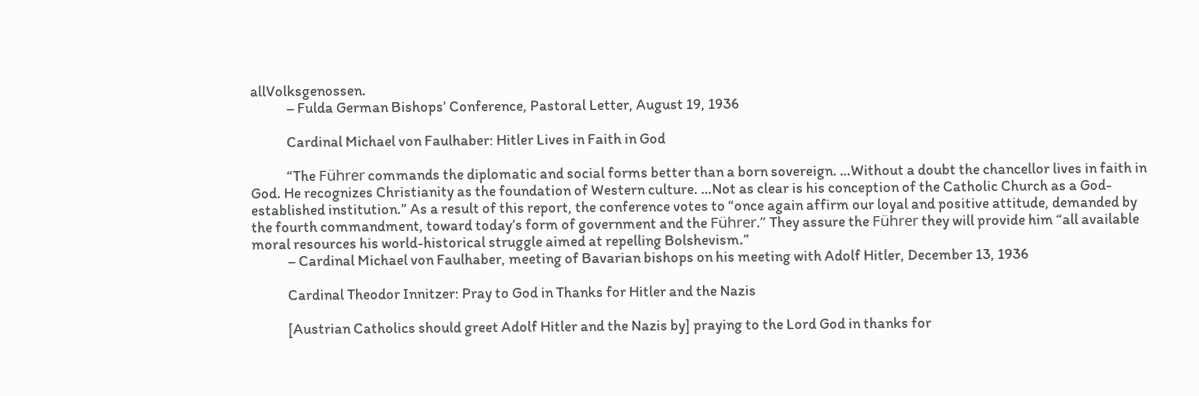allVolksgenossen.
            – Fulda German Bishops’ Conference, Pastoral Letter, August 19, 1936

            Cardinal Michael von Faulhaber: Hitler Lives in Faith in God

            “The Führer commands the diplomatic and social forms better than a born sovereign. …Without a doubt the chancellor lives in faith in God. He recognizes Christianity as the foundation of Western culture. …Not as clear is his conception of the Catholic Church as a God-established institution.” As a result of this report, the conference votes to “once again affirm our loyal and positive attitude, demanded by the fourth commandment, toward today’s form of government and the Führer.” They assure the Führer they will provide him “all available moral resources his world-historical struggle aimed at repelling Bolshevism.”
            – Cardinal Michael von Faulhaber, meeting of Bavarian bishops on his meeting with Adolf Hitler, December 13, 1936

            Cardinal Theodor Innitzer: Pray to God in Thanks for Hitler and the Nazis

            [Austrian Catholics should greet Adolf Hitler and the Nazis by] praying to the Lord God in thanks for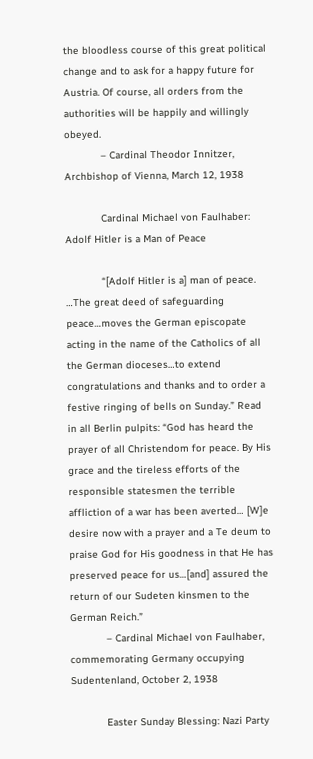the bloodless course of this great political change and to ask for a happy future for Austria. Of course, all orders from the authorities will be happily and willingly obeyed.
            – Cardinal Theodor Innitzer, Archbishop of Vienna, March 12, 1938

            Cardinal Michael von Faulhaber: Adolf Hitler is a Man of Peace

            “[Adolf Hitler is a] man of peace. …The great deed of safeguarding peace…moves the German episcopate acting in the name of the Catholics of all the German dioceses…to extend congratulations and thanks and to order a festive ringing of bells on Sunday.” Read in all Berlin pulpits: “God has heard the prayer of all Christendom for peace. By His grace and the tireless efforts of the responsible statesmen the terrible affliction of a war has been averted… [W]e desire now with a prayer and a Te deum to praise God for His goodness in that He has preserved peace for us…[and] assured the return of our Sudeten kinsmen to the German Reich.”
            – Cardinal Michael von Faulhaber, commemorating Germany occupying Sudentenland, October 2, 1938

            Easter Sunday Blessing: Nazi Party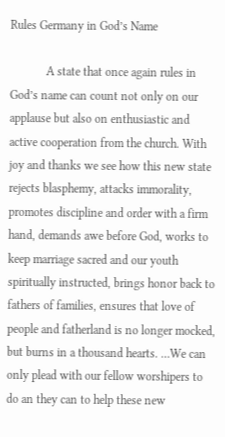Rules Germany in God’s Name

            A state that once again rules in God’s name can count not only on our applause but also on enthusiastic and active cooperation from the church. With joy and thanks we see how this new state rejects blasphemy, attacks immorality, promotes discipline and order with a firm hand, demands awe before God, works to keep marriage sacred and our youth spiritually instructed, brings honor back to fathers of families, ensures that love of people and fatherland is no longer mocked, but burns in a thousand hearts. …We can only plead with our fellow worshipers to do an they can to help these new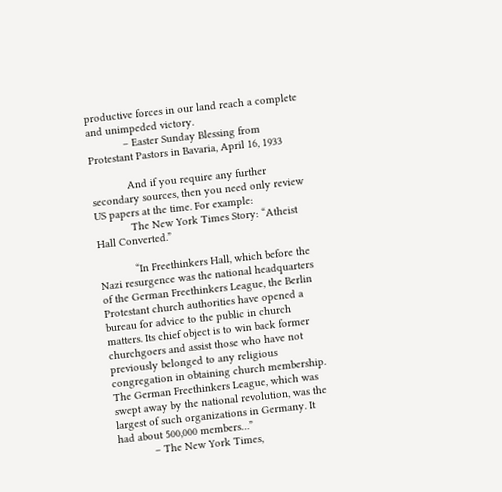productive forces in our land reach a complete and unimpeded victory.
            – Easter Sunday Blessing from Protestant Pastors in Bavaria, April 16, 1933

            And if you require any further secondary sources, then you need only review US papers at the time. For example:
            The New York Times Story: “Atheist Hall Converted.”

            “In Freethinkers Hall, which before the Nazi resurgence was the national headquarters of the German Freethinkers League, the Berlin Protestant church authorities have opened a bureau for advice to the public in church matters. Its chief object is to win back former churchgoers and assist those who have not previously belonged to any religious congregation in obtaining church membership. The German Freethinkers League, which was swept away by the national revolution, was the largest of such organizations in Germany. It had about 500,000 members…”
            – The New York Times,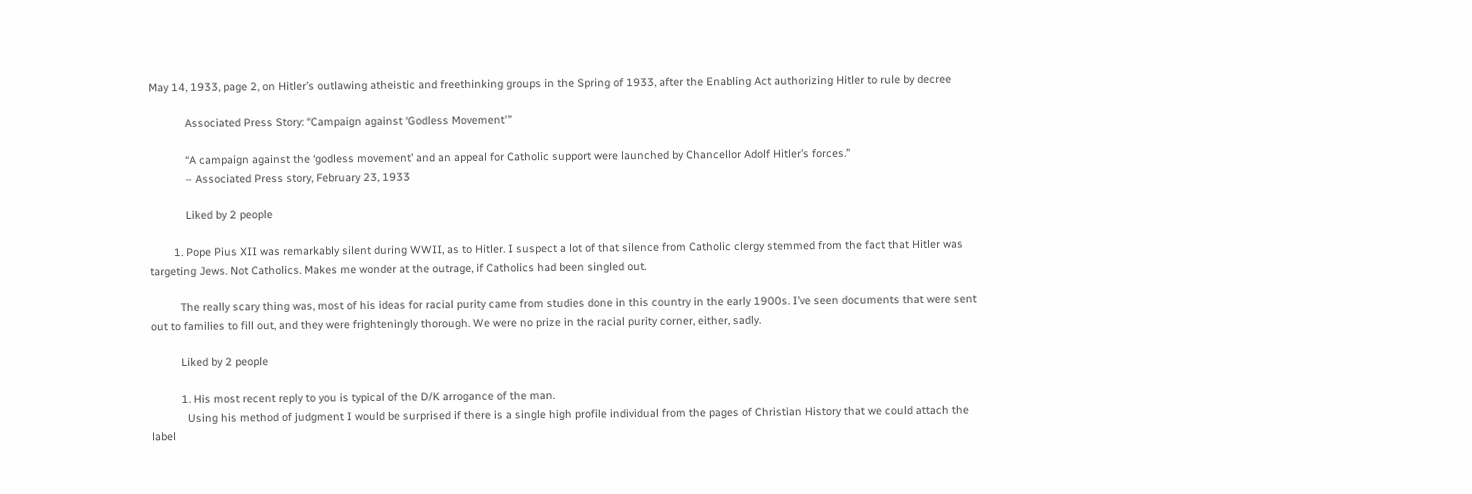May 14, 1933, page 2, on Hitler’s outlawing atheistic and freethinking groups in the Spring of 1933, after the Enabling Act authorizing Hitler to rule by decree

            Associated Press Story: “Campaign against ‘Godless Movement'”

            “A campaign against the ‘godless movement’ and an appeal for Catholic support were launched by Chancellor Adolf Hitler’s forces.”
            – Associated Press story, February 23, 1933

            Liked by 2 people

        1. Pope Pius XII was remarkably silent during WWII, as to Hitler. I suspect a lot of that silence from Catholic clergy stemmed from the fact that Hitler was targeting Jews. Not Catholics. Makes me wonder at the outrage, if Catholics had been singled out.

          The really scary thing was, most of his ideas for racial purity came from studies done in this country in the early 1900s. I’ve seen documents that were sent out to families to fill out, and they were frighteningly thorough. We were no prize in the racial purity corner, either, sadly.

          Liked by 2 people

          1. His most recent reply to you is typical of the D/K arrogance of the man.
            Using his method of judgment I would be surprised if there is a single high profile individual from the pages of Christian History that we could attach the label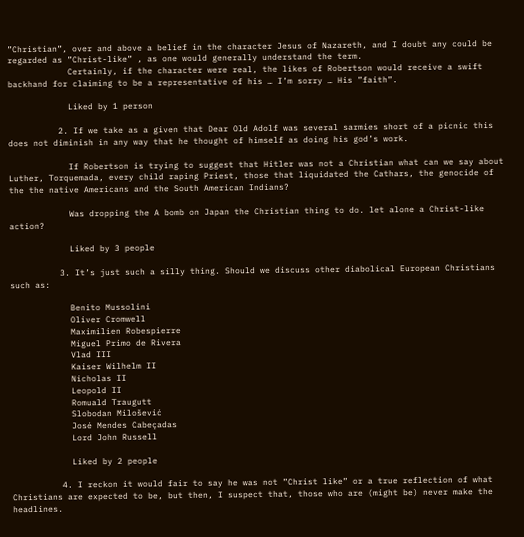”Christian”, over and above a belief in the character Jesus of Nazareth, and I doubt any could be regarded as ”Christ-like” , as one would generally understand the term.
            Certainly, if the character were real, the likes of Robertson would receive a swift backhand for claiming to be a representative of his … I’m sorry … His ”faith”.

            Liked by 1 person

          2. If we take as a given that Dear Old Adolf was several sarmies short of a picnic this does not diminish in any way that he thought of himself as doing his god’s work.

            If Robertson is trying to suggest that Hitler was not a Christian what can we say about Luther, Torquemada, every child raping Priest, those that liquidated the Cathars, the genocide of the the native Americans and the South American Indians?

            Was dropping the A bomb on Japan the Christian thing to do. let alone a Christ-like action?

            Liked by 3 people

          3. It’s just such a silly thing. Should we discuss other diabolical European Christians such as:

            Benito Mussolini
            Oliver Cromwell
            Maximilien Robespierre
            Miguel Primo de Rivera
            Vlad III
            Kaiser Wilhelm II
            Nicholas II
            Leopold II
            Romuald Traugutt
            Slobodan Milošević
            José Mendes Cabeçadas
            Lord John Russell

            Liked by 2 people

          4. I reckon it would fair to say he was not ”Christ like” or a true reflection of what Christians are expected to be, but then, I suspect that, those who are (might be) never make the headlines.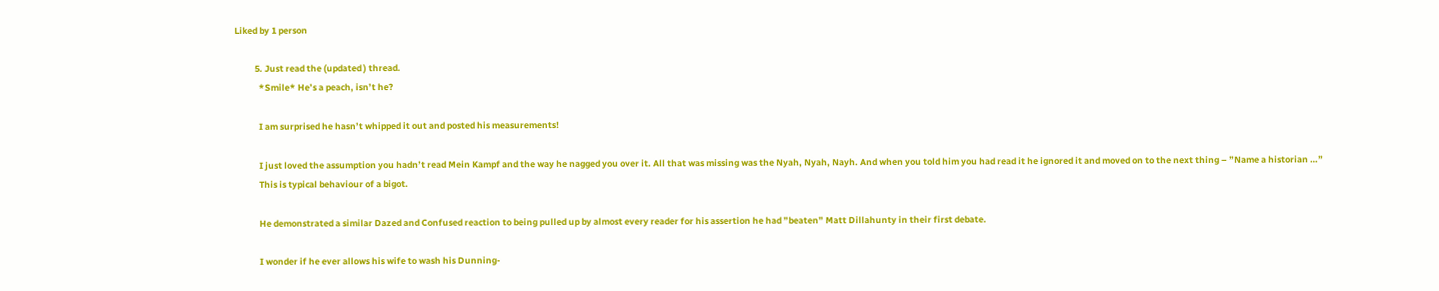Liked by 1 person

          5. Just read the (updated ) thread.
            *Smile* He’s a peach, isn’t he?

            I am surprised he hasn’t whipped it out and posted his measurements!

            I just loved the assumption you hadn’t read Mein Kampf and the way he nagged you over it. All that was missing was the Nyah, Nyah, Nayh. And when you told him you had read it he ignored it and moved on to the next thing – ”Name a historian …”
            This is typical behaviour of a bigot.

            He demonstrated a similar Dazed and Confused reaction to being pulled up by almost every reader for his assertion he had ”beaten” Matt Dillahunty in their first debate.

            I wonder if he ever allows his wife to wash his Dunning-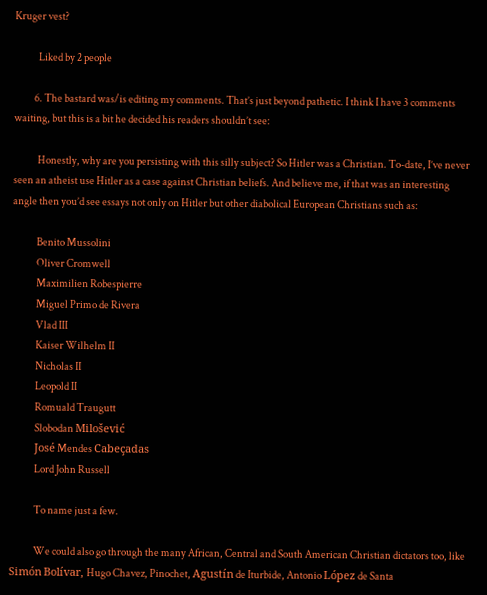Kruger vest?

            Liked by 2 people

          6. The bastard was/is editing my comments. That’s just beyond pathetic. I think I have 3 comments waiting, but this is a bit he decided his readers shouldn’t see:

            Honestly, why are you persisting with this silly subject? So Hitler was a Christian. To-date, I’ve never seen an atheist use Hitler as a case against Christian beliefs. And believe me, if that was an interesting angle then you’d see essays not only on Hitler but other diabolical European Christians such as:

            Benito Mussolini
            Oliver Cromwell
            Maximilien Robespierre
            Miguel Primo de Rivera
            Vlad III
            Kaiser Wilhelm II
            Nicholas II
            Leopold II
            Romuald Traugutt
            Slobodan Milošević
            José Mendes Cabeçadas
            Lord John Russell

            To name just a few.

            We could also go through the many African, Central and South American Christian dictators too, like Simón Bolívar, Hugo Chavez, Pinochet, Agustín de Iturbide, Antonio López de Santa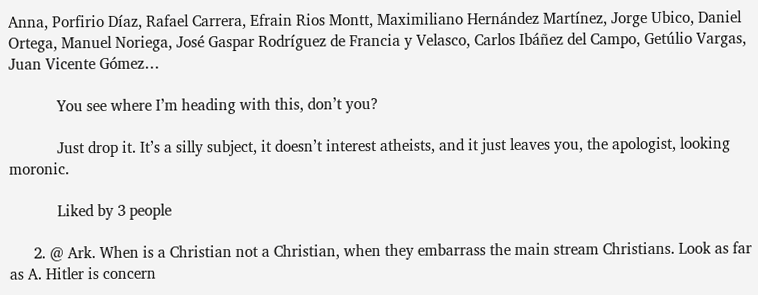Anna, Porfirio Díaz, Rafael Carrera, Efrain Rios Montt, Maximiliano Hernández Martínez, Jorge Ubico, Daniel Ortega, Manuel Noriega, José Gaspar Rodríguez de Francia y Velasco, Carlos Ibáñez del Campo, Getúlio Vargas, Juan Vicente Gómez…

            You see where I’m heading with this, don’t you?

            Just drop it. It’s a silly subject, it doesn’t interest atheists, and it just leaves you, the apologist, looking moronic.

            Liked by 3 people

      2. @ Ark. When is a Christian not a Christian, when they embarrass the main stream Christians. Look as far as A. Hitler is concern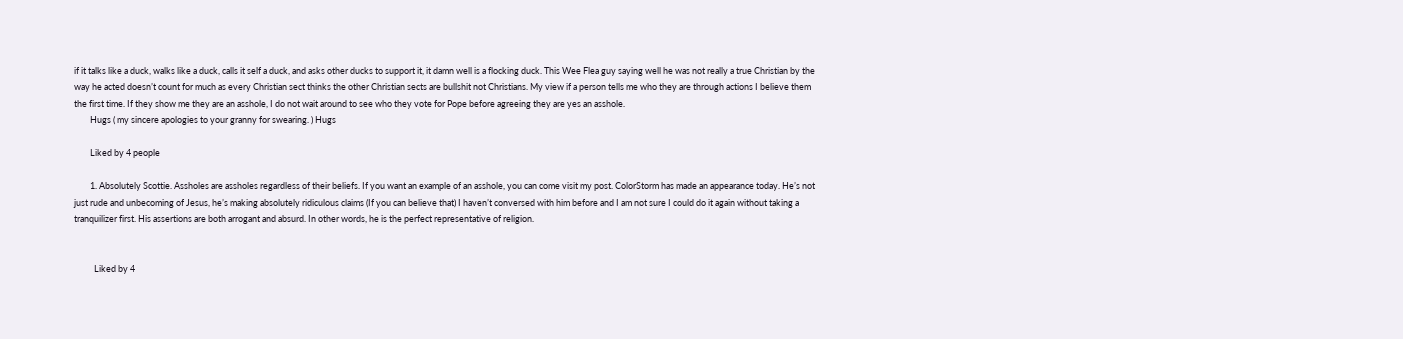if it talks like a duck, walks like a duck, calls it self a duck, and asks other ducks to support it, it damn well is a flocking duck. This Wee Flea guy saying well he was not really a true Christian by the way he acted doesn’t count for much as every Christian sect thinks the other Christian sects are bullshit not Christians. My view if a person tells me who they are through actions I believe them the first time. If they show me they are an asshole, I do not wait around to see who they vote for Pope before agreeing they are yes an asshole.
        Hugs ( my sincere apologies to your granny for swearing. ) Hugs

        Liked by 4 people

        1. Absolutely Scottie. Assholes are assholes regardless of their beliefs. If you want an example of an asshole, you can come visit my post. ColorStorm has made an appearance today. He’s not just rude and unbecoming of Jesus, he’s making absolutely ridiculous claims (If you can believe that) I haven’t conversed with him before and I am not sure I could do it again without taking a tranquilizer first. His assertions are both arrogant and absurd. In other words, he is the perfect representative of religion.


          Liked by 4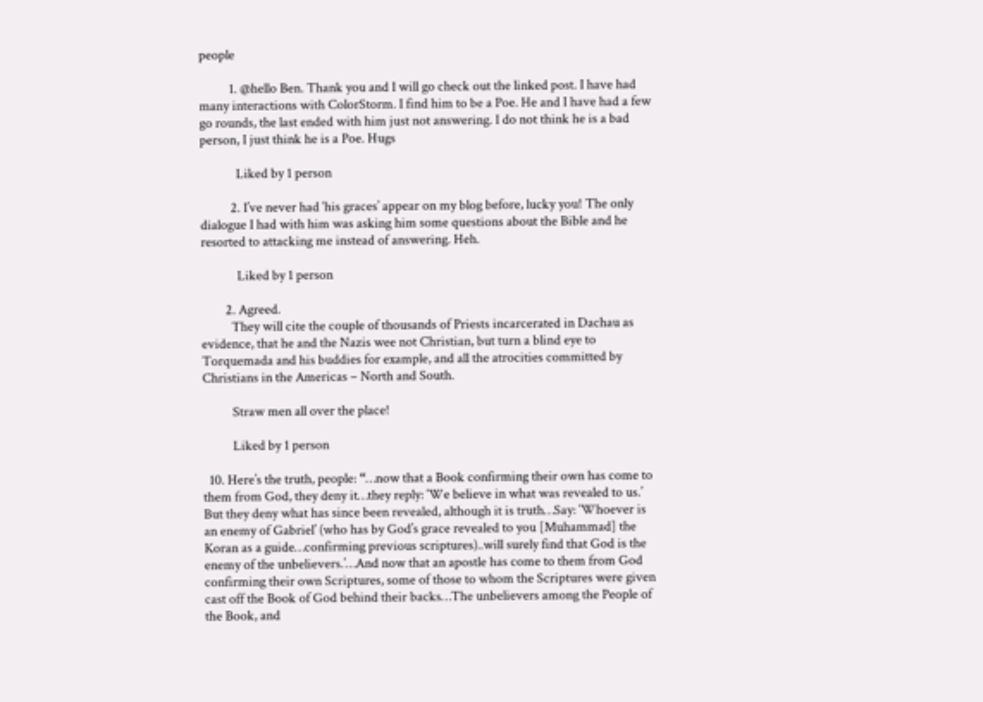people

          1. @hello Ben. Thank you and I will go check out the linked post. I have had many interactions with ColorStorm. I find him to be a Poe. He and I have had a few go rounds, the last ended with him just not answering. I do not think he is a bad person, I just think he is a Poe. Hugs

            Liked by 1 person

          2. I’ve never had ‘his graces’ appear on my blog before, lucky you! The only dialogue I had with him was asking him some questions about the Bible and he resorted to attacking me instead of answering. Heh.

            Liked by 1 person

        2. Agreed.
          They will cite the couple of thousands of Priests incarcerated in Dachau as evidence, that he and the Nazis wee not Christian, but turn a blind eye to Torquemada and his buddies for example, and all the atrocities committed by Christians in the Americas – North and South.

          Straw men all over the place!

          Liked by 1 person

  10. Here’s the truth, people: “…now that a Book confirming their own has come to them from God, they deny it…they reply: ‘We believe in what was revealed to us.’ But they deny what has since been revealed, although it is truth…Say: ‘Whoever is an enemy of Gabriel’ (who has by God’s grace revealed to you [Muhammad] the Koran as a guide…confirming previous scriptures)..will surely find that God is the enemy of the unbelievers.’…And now that an apostle has come to them from God confirming their own Scriptures, some of those to whom the Scriptures were given cast off the Book of God behind their backs…The unbelievers among the People of the Book, and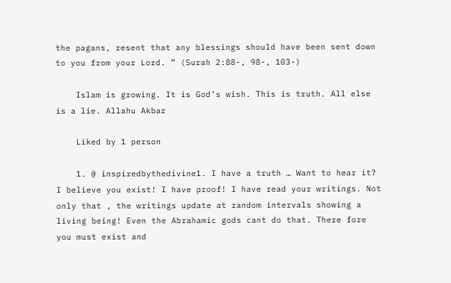the pagans, resent that any blessings should have been sent down to you from your Lord. ” (Surah 2:88-, 98-, 103-)

    Islam is growing. It is God’s wish. This is truth. All else is a lie. Allahu Akbar

    Liked by 1 person

    1. @ inspiredbythedivine1. I have a truth … Want to hear it? I believe you exist! I have proof! I have read your writings. Not only that , the writings update at random intervals showing a living being! Even the Abrahamic gods cant do that. There fore you must exist and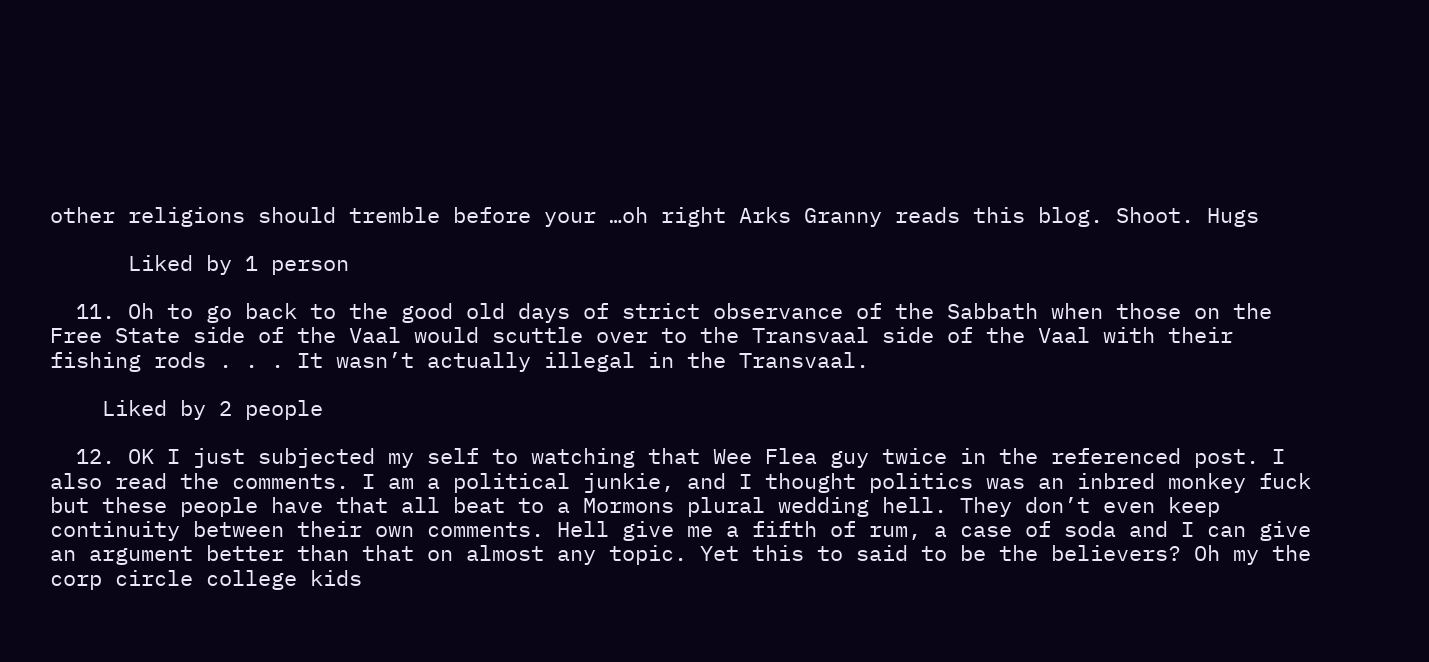other religions should tremble before your …oh right Arks Granny reads this blog. Shoot. Hugs

      Liked by 1 person

  11. Oh to go back to the good old days of strict observance of the Sabbath when those on the Free State side of the Vaal would scuttle over to the Transvaal side of the Vaal with their fishing rods . . . It wasn’t actually illegal in the Transvaal.

    Liked by 2 people

  12. OK I just subjected my self to watching that Wee Flea guy twice in the referenced post. I also read the comments. I am a political junkie, and I thought politics was an inbred monkey fuck but these people have that all beat to a Mormons plural wedding hell. They don’t even keep continuity between their own comments. Hell give me a fifth of rum, a case of soda and I can give an argument better than that on almost any topic. Yet this to said to be the believers? Oh my the corp circle college kids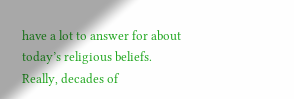have a lot to answer for about today’s religious beliefs. Really, decades of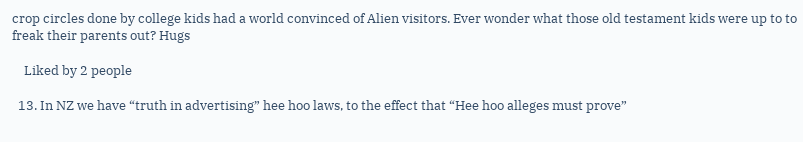crop circles done by college kids had a world convinced of Alien visitors. Ever wonder what those old testament kids were up to to freak their parents out? Hugs

    Liked by 2 people

  13. In NZ we have “truth in advertising” hee hoo laws, to the effect that “Hee hoo alleges must prove”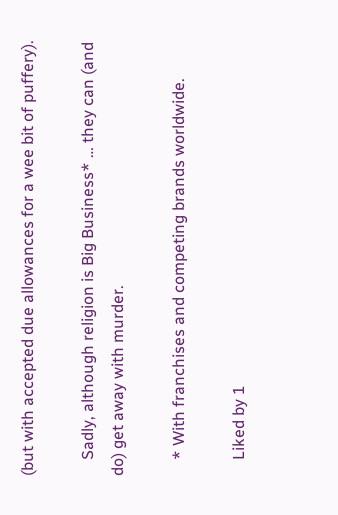(but with accepted due allowances for a wee bit of puffery).

    Sadly, although religion is Big Business* … they can (and do) get away with murder.

    * With franchises and competing brands worldwide.

    Liked by 1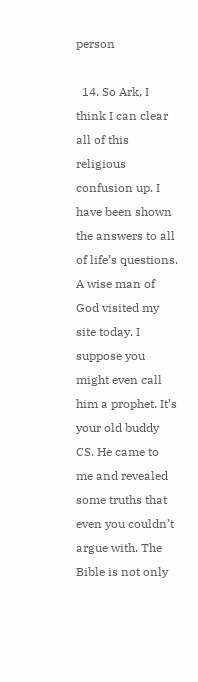person

  14. So Ark, I think I can clear all of this religious confusion up. I have been shown the answers to all of life’s questions. A wise man of God visited my site today. I suppose you might even call him a prophet. It’s your old buddy CS. He came to me and revealed some truths that even you couldn’t argue with. The Bible is not only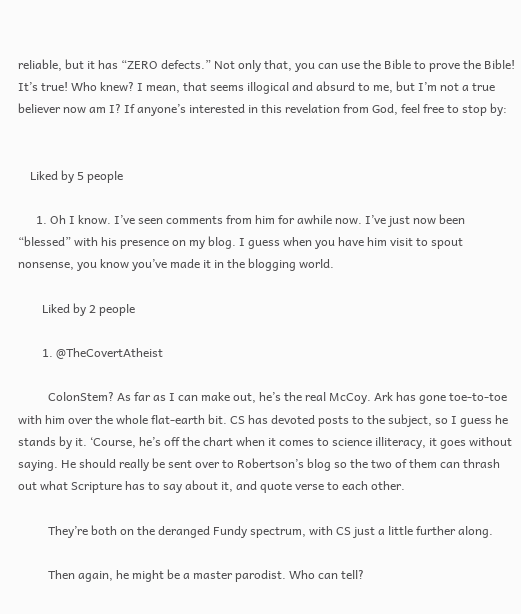reliable, but it has “ZERO defects.” Not only that, you can use the Bible to prove the Bible! It’s true! Who knew? I mean, that seems illogical and absurd to me, but I’m not a true believer now am I? If anyone’s interested in this revelation from God, feel free to stop by:


    Liked by 5 people

      1. Oh I know. I’ve seen comments from him for awhile now. I’ve just now been “blessed” with his presence on my blog. I guess when you have him visit to spout nonsense, you know you’ve made it in the blogging world.

        Liked by 2 people

        1. @TheCovertAtheist

          ColonStem? As far as I can make out, he’s the real McCoy. Ark has gone toe-to-toe with him over the whole flat-earth bit. CS has devoted posts to the subject, so I guess he stands by it. ‘Course, he’s off the chart when it comes to science illiteracy, it goes without saying. He should really be sent over to Robertson’s blog so the two of them can thrash out what Scripture has to say about it, and quote verse to each other.

          They’re both on the deranged Fundy spectrum, with CS just a little further along.

          Then again, he might be a master parodist. Who can tell?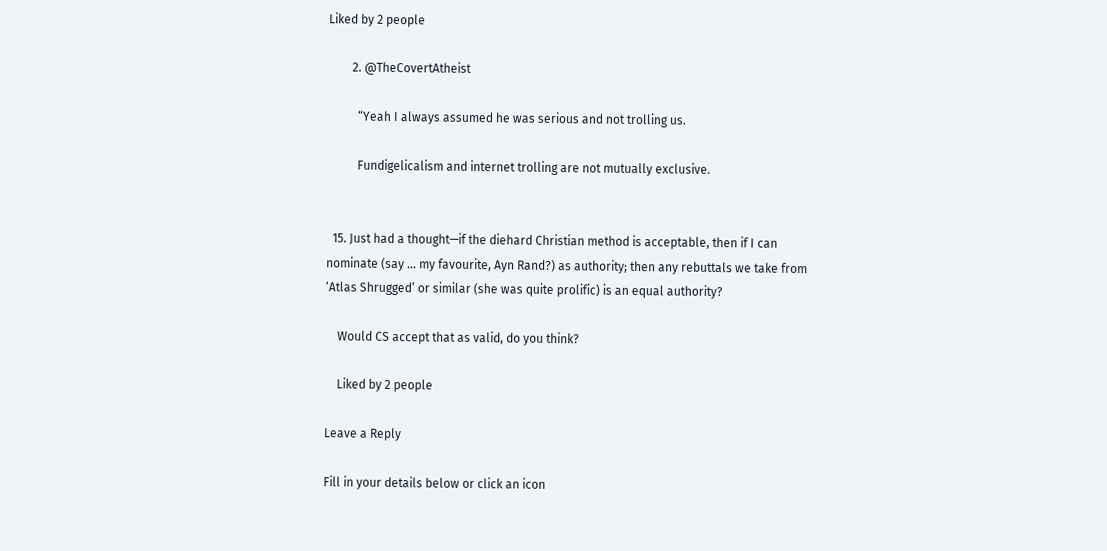Liked by 2 people

        2. @TheCovertAtheist

          “Yeah I always assumed he was serious and not trolling us.

          Fundigelicalism and internet trolling are not mutually exclusive.


  15. Just had a thought—if the diehard Christian method is acceptable, then if I can nominate (say … my favourite, Ayn Rand?) as authority; then any rebuttals we take from ‘Atlas Shrugged’ or similar (she was quite prolific) is an equal authority?

    Would CS accept that as valid, do you think?

    Liked by 2 people

Leave a Reply

Fill in your details below or click an icon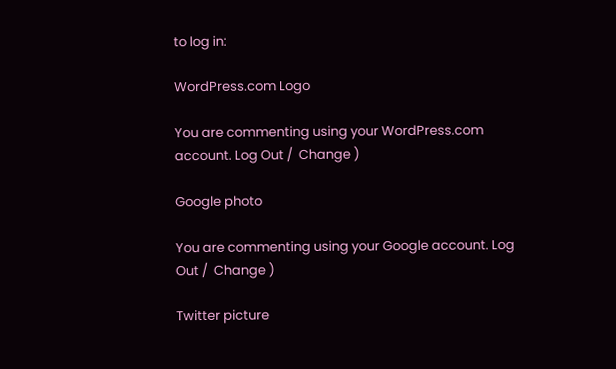to log in:

WordPress.com Logo

You are commenting using your WordPress.com account. Log Out /  Change )

Google photo

You are commenting using your Google account. Log Out /  Change )

Twitter picture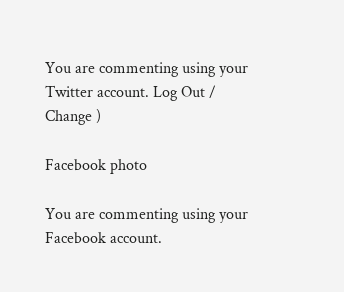You are commenting using your Twitter account. Log Out /  Change )

Facebook photo

You are commenting using your Facebook account.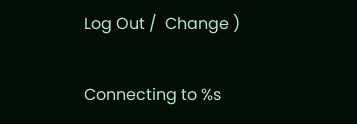Log Out /  Change )

Connecting to %s